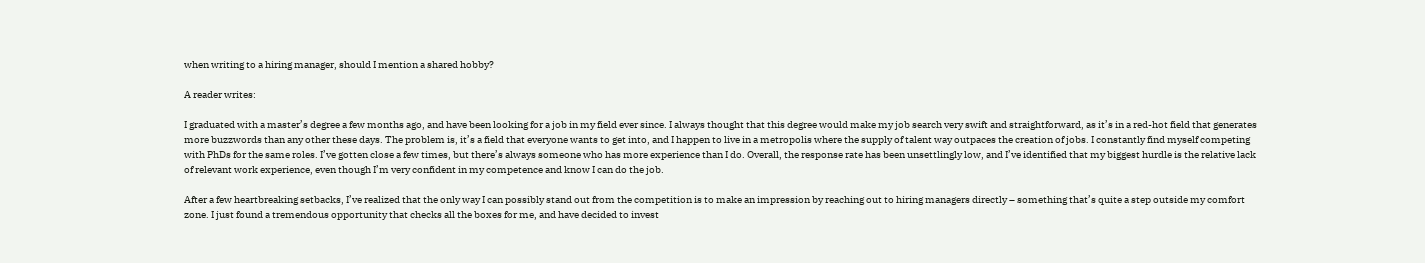when writing to a hiring manager, should I mention a shared hobby?

A reader writes:

I graduated with a master’s degree a few months ago, and have been looking for a job in my field ever since. I always thought that this degree would make my job search very swift and straightforward, as it’s in a red-hot field that generates more buzzwords than any other these days. The problem is, it’s a field that everyone wants to get into, and I happen to live in a metropolis where the supply of talent way outpaces the creation of jobs. I constantly find myself competing with PhDs for the same roles. I’ve gotten close a few times, but there’s always someone who has more experience than I do. Overall, the response rate has been unsettlingly low, and I’ve identified that my biggest hurdle is the relative lack of relevant work experience, even though I’m very confident in my competence and know I can do the job.

After a few heartbreaking setbacks, I’ve realized that the only way I can possibly stand out from the competition is to make an impression by reaching out to hiring managers directly – something that’s quite a step outside my comfort zone. I just found a tremendous opportunity that checks all the boxes for me, and have decided to invest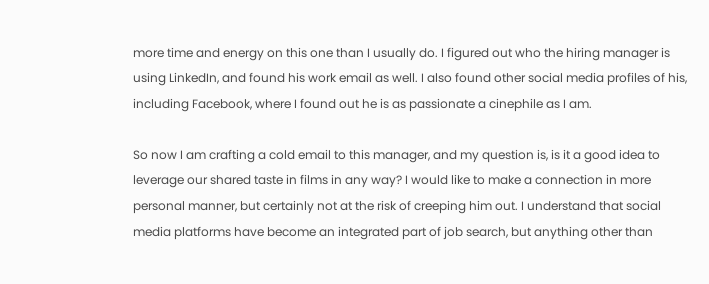more time and energy on this one than I usually do. I figured out who the hiring manager is using LinkedIn, and found his work email as well. I also found other social media profiles of his, including Facebook, where I found out he is as passionate a cinephile as I am.

So now I am crafting a cold email to this manager, and my question is, is it a good idea to leverage our shared taste in films in any way? I would like to make a connection in more personal manner, but certainly not at the risk of creeping him out. I understand that social media platforms have become an integrated part of job search, but anything other than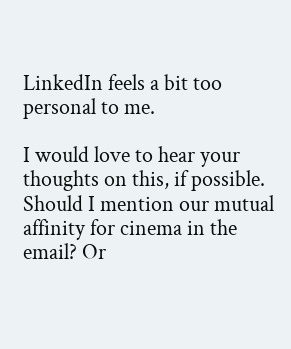LinkedIn feels a bit too personal to me.

I would love to hear your thoughts on this, if possible. Should I mention our mutual affinity for cinema in the email? Or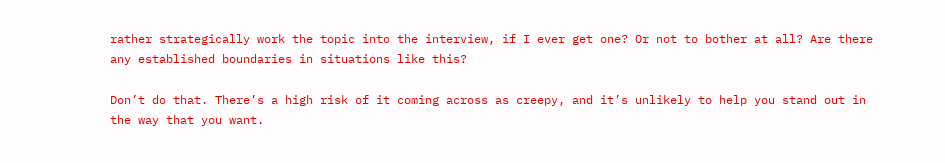rather strategically work the topic into the interview, if I ever get one? Or not to bother at all? Are there any established boundaries in situations like this?

Don’t do that. There’s a high risk of it coming across as creepy, and it’s unlikely to help you stand out in the way that you want.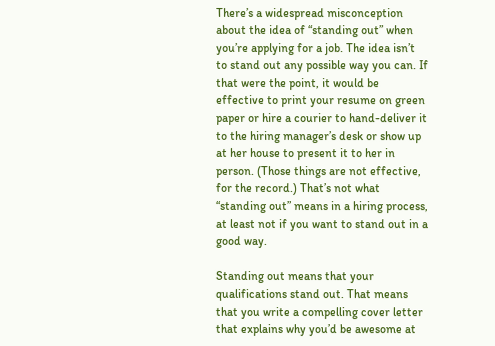There’s a widespread misconception about the idea of “standing out” when you’re applying for a job. The idea isn’t to stand out any possible way you can. If that were the point, it would be effective to print your resume on green paper or hire a courier to hand-deliver it to the hiring manager’s desk or show up at her house to present it to her in person. (Those things are not effective, for the record.) That’s not what “standing out” means in a hiring process, at least not if you want to stand out in a good way.

Standing out means that your qualifications stand out. That means that you write a compelling cover letter that explains why you’d be awesome at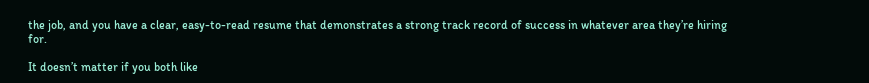the job, and you have a clear, easy-to-read resume that demonstrates a strong track record of success in whatever area they’re hiring for.

It doesn’t matter if you both like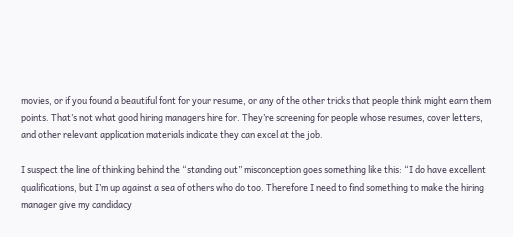movies, or if you found a beautiful font for your resume, or any of the other tricks that people think might earn them points. That’s not what good hiring managers hire for. They’re screening for people whose resumes, cover letters, and other relevant application materials indicate they can excel at the job.

I suspect the line of thinking behind the “standing out” misconception goes something like this: “I do have excellent qualifications, but I’m up against a sea of others who do too. Therefore I need to find something to make the hiring manager give my candidacy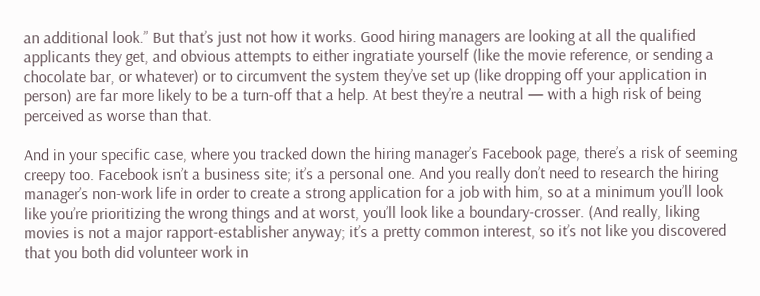an additional look.” But that’s just not how it works. Good hiring managers are looking at all the qualified applicants they get, and obvious attempts to either ingratiate yourself (like the movie reference, or sending a chocolate bar, or whatever) or to circumvent the system they’ve set up (like dropping off your application in person) are far more likely to be a turn-off that a help. At best they’re a neutral — with a high risk of being perceived as worse than that.

And in your specific case, where you tracked down the hiring manager’s Facebook page, there’s a risk of seeming creepy too. Facebook isn’t a business site; it’s a personal one. And you really don’t need to research the hiring manager’s non-work life in order to create a strong application for a job with him, so at a minimum you’ll look like you’re prioritizing the wrong things and at worst, you’ll look like a boundary-crosser. (And really, liking movies is not a major rapport-establisher anyway; it’s a pretty common interest, so it’s not like you discovered that you both did volunteer work in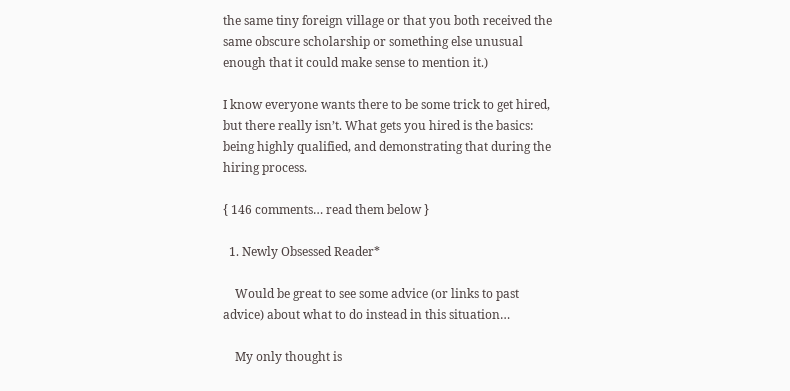the same tiny foreign village or that you both received the same obscure scholarship or something else unusual enough that it could make sense to mention it.)

I know everyone wants there to be some trick to get hired, but there really isn’t. What gets you hired is the basics: being highly qualified, and demonstrating that during the hiring process.

{ 146 comments… read them below }

  1. Newly Obsessed Reader*

    Would be great to see some advice (or links to past advice) about what to do instead in this situation…

    My only thought is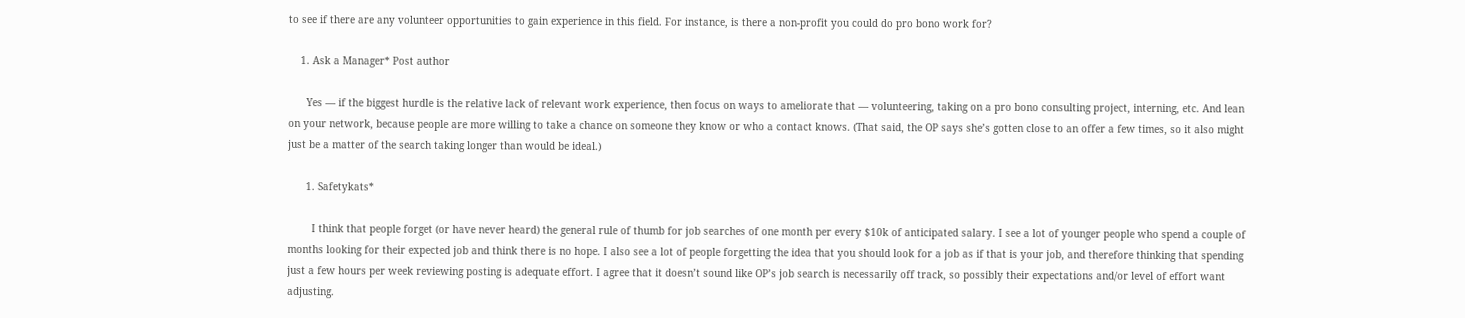to see if there are any volunteer opportunities to gain experience in this field. For instance, is there a non-profit you could do pro bono work for?

    1. Ask a Manager* Post author

      Yes — if the biggest hurdle is the relative lack of relevant work experience, then focus on ways to ameliorate that — volunteering, taking on a pro bono consulting project, interning, etc. And lean on your network, because people are more willing to take a chance on someone they know or who a contact knows. (That said, the OP says she’s gotten close to an offer a few times, so it also might just be a matter of the search taking longer than would be ideal.)

      1. Safetykats*

        I think that people forget (or have never heard) the general rule of thumb for job searches of one month per every $10k of anticipated salary. I see a lot of younger people who spend a couple of months looking for their expected job and think there is no hope. I also see a lot of people forgetting the idea that you should look for a job as if that is your job, and therefore thinking that spending just a few hours per week reviewing posting is adequate effort. I agree that it doesn’t sound like OP’s job search is necessarily off track, so possibly their expectations and/or level of effort want adjusting.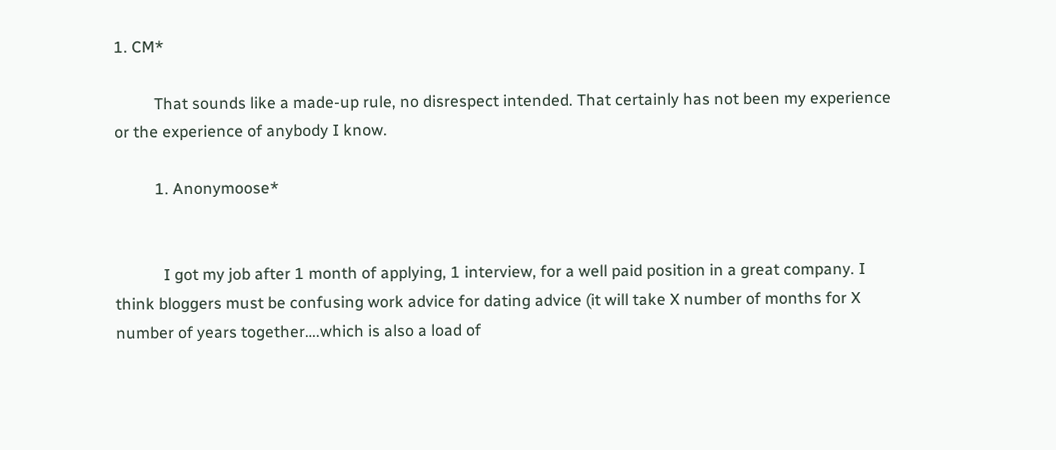1. CM*

          That sounds like a made-up rule, no disrespect intended. That certainly has not been my experience or the experience of anybody I know.

          1. Anonymoose*


            I got my job after 1 month of applying, 1 interview, for a well paid position in a great company. I think bloggers must be confusing work advice for dating advice (it will take X number of months for X number of years together….which is also a load of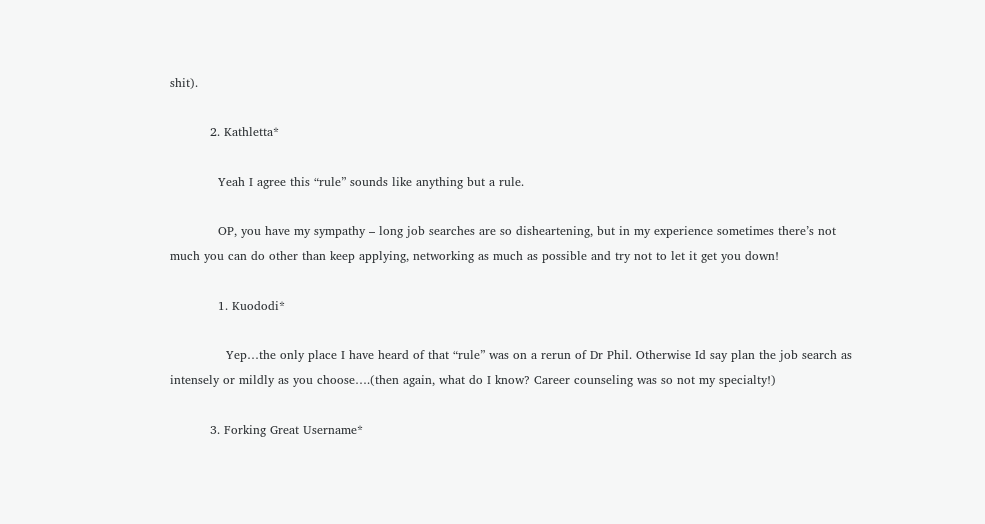shit).

          2. Kathletta*

            Yeah I agree this “rule” sounds like anything but a rule.

            OP, you have my sympathy – long job searches are so disheartening, but in my experience sometimes there’s not much you can do other than keep applying, networking as much as possible and try not to let it get you down!

            1. Kuododi*

              Yep…the only place I have heard of that “rule” was on a rerun of Dr Phil. Otherwise Id say plan the job search as intensely or mildly as you choose….(then again, what do I know? Career counseling was so not my specialty!)

          3. Forking Great Username*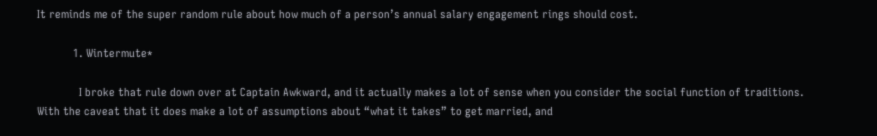It reminds me of the super random rule about how much of a person’s annual salary engagement rings should cost.

            1. Wintermute*

              I broke that rule down over at Captain Awkward, and it actually makes a lot of sense when you consider the social function of traditions. With the caveat that it does make a lot of assumptions about “what it takes” to get married, and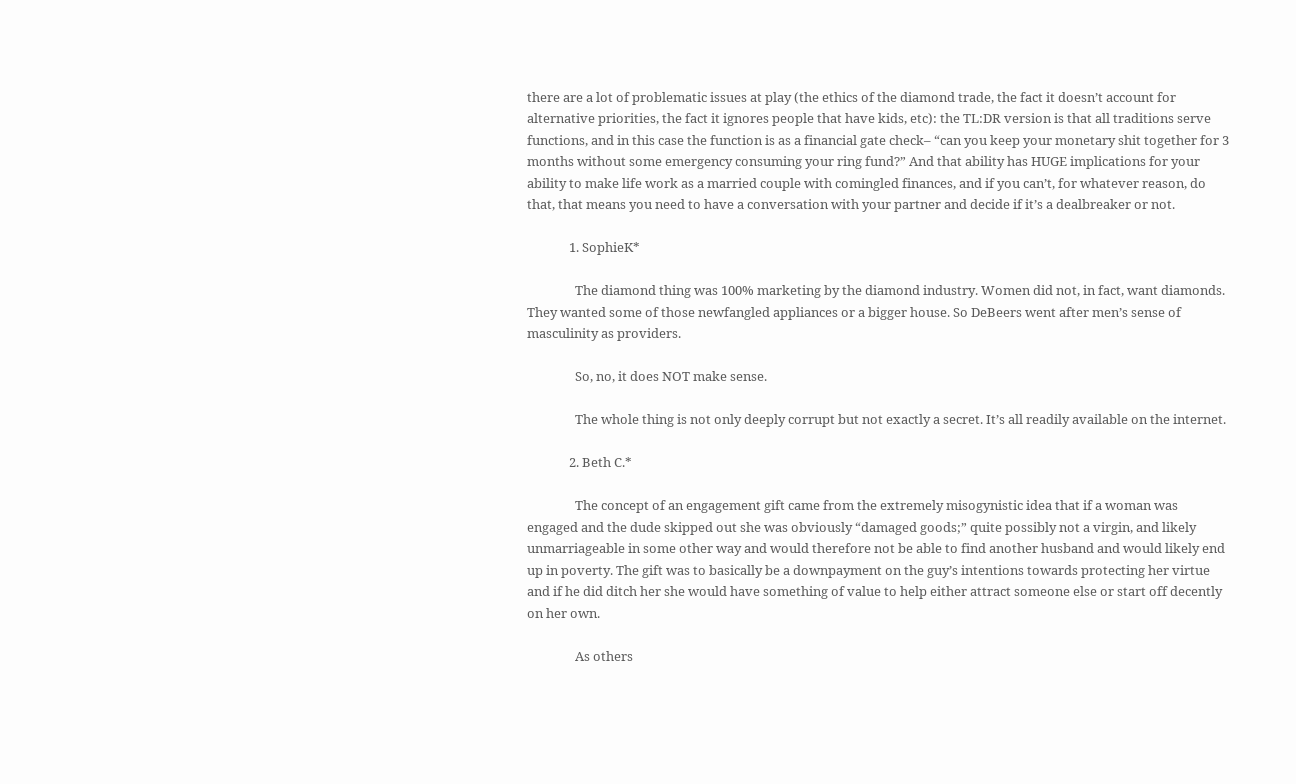there are a lot of problematic issues at play (the ethics of the diamond trade, the fact it doesn’t account for alternative priorities, the fact it ignores people that have kids, etc): the TL:DR version is that all traditions serve functions, and in this case the function is as a financial gate check– “can you keep your monetary shit together for 3 months without some emergency consuming your ring fund?” And that ability has HUGE implications for your ability to make life work as a married couple with comingled finances, and if you can’t, for whatever reason, do that, that means you need to have a conversation with your partner and decide if it’s a dealbreaker or not.

              1. SophieK*

                The diamond thing was 100% marketing by the diamond industry. Women did not, in fact, want diamonds. They wanted some of those newfangled appliances or a bigger house. So DeBeers went after men’s sense of masculinity as providers.

                So, no, it does NOT make sense.

                The whole thing is not only deeply corrupt but not exactly a secret. It’s all readily available on the internet.

              2. Beth C.*

                The concept of an engagement gift came from the extremely misogynistic idea that if a woman was engaged and the dude skipped out she was obviously “damaged goods;” quite possibly not a virgin, and likely unmarriageable in some other way and would therefore not be able to find another husband and would likely end up in poverty. The gift was to basically be a downpayment on the guy’s intentions towards protecting her virtue and if he did ditch her she would have something of value to help either attract someone else or start off decently on her own.

                As others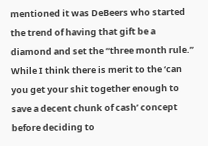mentioned it was DeBeers who started the trend of having that gift be a diamond and set the “three month rule.” While I think there is merit to the ‘can you get your shit together enough to save a decent chunk of cash’ concept before deciding to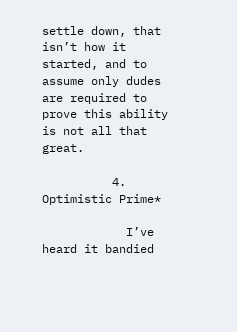settle down, that isn’t how it started, and to assume only dudes are required to prove this ability is not all that great.

          4. Optimistic Prime*

            I’ve heard it bandied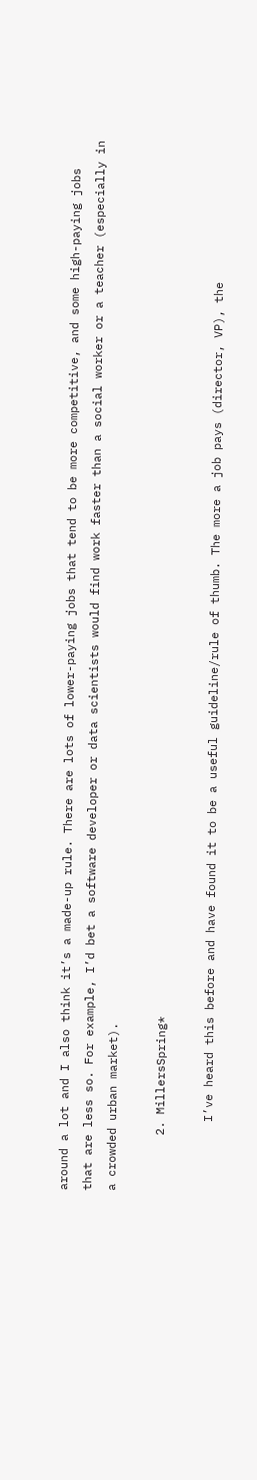around a lot and I also think it’s a made-up rule. There are lots of lower-paying jobs that tend to be more competitive, and some high-paying jobs that are less so. For example, I’d bet a software developer or data scientists would find work faster than a social worker or a teacher (especially in a crowded urban market).

        2. MillersSpring*

          I’ve heard this before and have found it to be a useful guideline/rule of thumb. The more a job pays (director, VP), the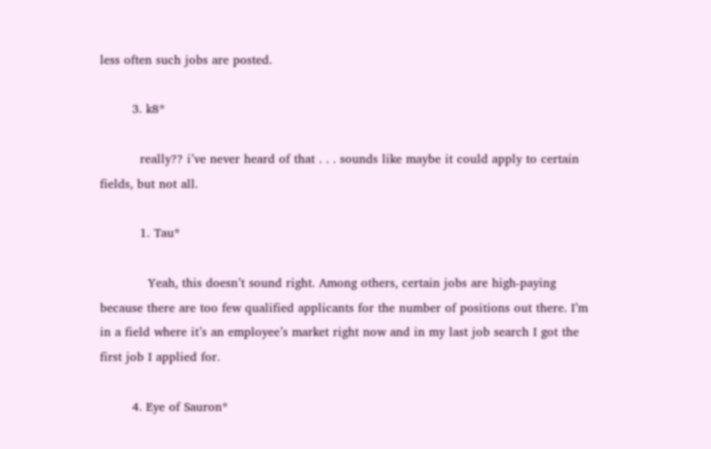less often such jobs are posted.

        3. k8*

          really?? i’ve never heard of that . . . sounds like maybe it could apply to certain fields, but not all.

          1. Tau*

            Yeah, this doesn’t sound right. Among others, certain jobs are high-paying because there are too few qualified applicants for the number of positions out there. I’m in a field where it’s an employee’s market right now and in my last job search I got the first job I applied for.

        4. Eye of Sauron*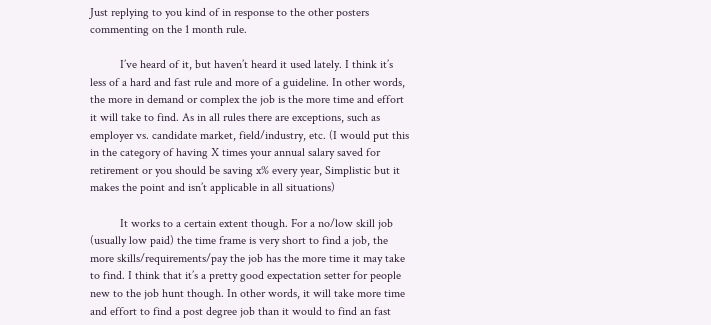Just replying to you kind of in response to the other posters commenting on the 1 month rule.

          I’ve heard of it, but haven’t heard it used lately. I think it’s less of a hard and fast rule and more of a guideline. In other words, the more in demand or complex the job is the more time and effort it will take to find. As in all rules there are exceptions, such as employer vs. candidate market, field/industry, etc. (I would put this in the category of having X times your annual salary saved for retirement or you should be saving x% every year, Simplistic but it makes the point and isn’t applicable in all situations)

          It works to a certain extent though. For a no/low skill job (usually low paid) the time frame is very short to find a job, the more skills/requirements/pay the job has the more time it may take to find. I think that it’s a pretty good expectation setter for people new to the job hunt though. In other words, it will take more time and effort to find a post degree job than it would to find an fast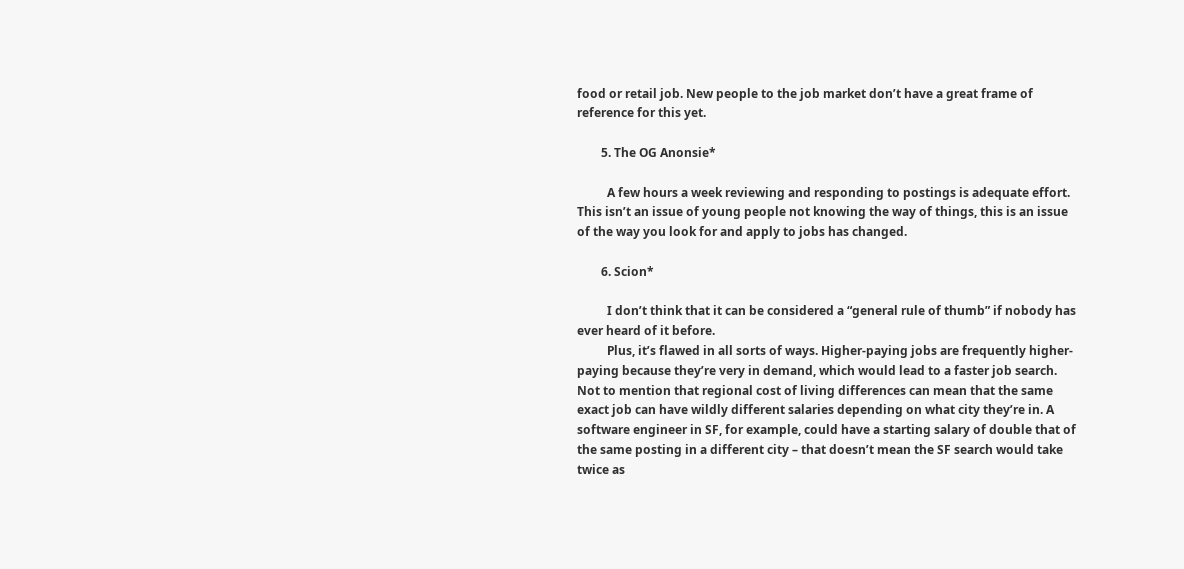food or retail job. New people to the job market don’t have a great frame of reference for this yet.

        5. The OG Anonsie*

          A few hours a week reviewing and responding to postings is adequate effort. This isn’t an issue of young people not knowing the way of things, this is an issue of the way you look for and apply to jobs has changed.

        6. Scion*

          I don’t think that it can be considered a “general rule of thumb” if nobody has ever heard of it before.
          Plus, it’s flawed in all sorts of ways. Higher-paying jobs are frequently higher-paying because they’re very in demand, which would lead to a faster job search. Not to mention that regional cost of living differences can mean that the same exact job can have wildly different salaries depending on what city they’re in. A software engineer in SF, for example, could have a starting salary of double that of the same posting in a different city – that doesn’t mean the SF search would take twice as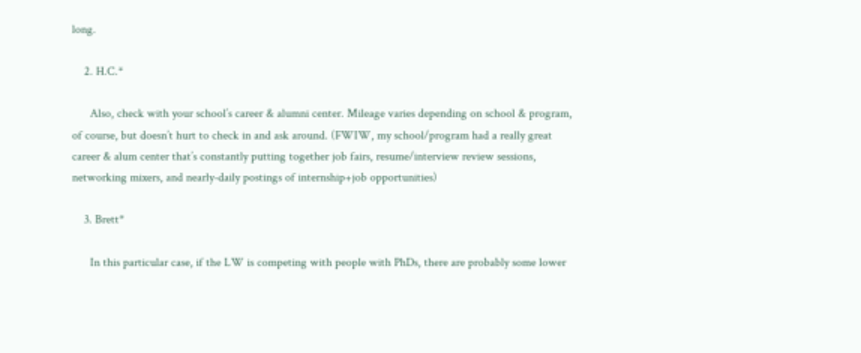long.

    2. H.C.*

      Also, check with your school’s career & alumni center. Mileage varies depending on school & program, of course, but doesn’t hurt to check in and ask around. (FWIW, my school/program had a really great career & alum center that’s constantly putting together job fairs, resume/interview review sessions, networking mixers, and nearly-daily postings of internship+job opportunities)

    3. Brett*

      In this particular case, if the LW is competing with people with PhDs, there are probably some lower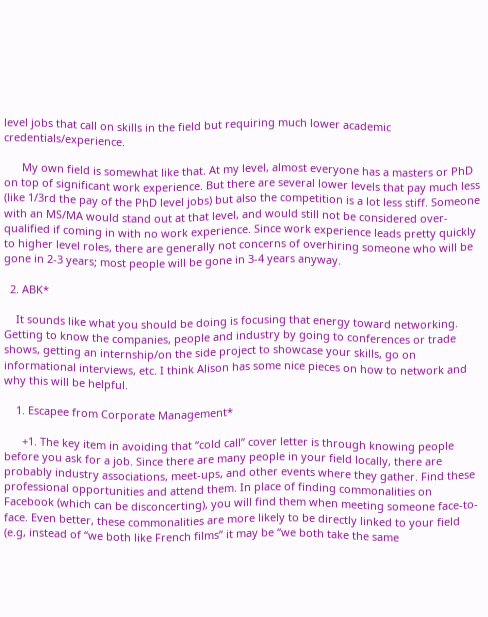level jobs that call on skills in the field but requiring much lower academic credentials/experience.

      My own field is somewhat like that. At my level, almost everyone has a masters or PhD on top of significant work experience. But there are several lower levels that pay much less (like 1/3rd the pay of the PhD level jobs) but also the competition is a lot less stiff. Someone with an MS/MA would stand out at that level, and would still not be considered over-qualified if coming in with no work experience. Since work experience leads pretty quickly to higher level roles, there are generally not concerns of overhiring someone who will be gone in 2-3 years; most people will be gone in 3-4 years anyway.

  2. ABK*

    It sounds like what you should be doing is focusing that energy toward networking. Getting to know the companies, people and industry by going to conferences or trade shows, getting an internship/on the side project to showcase your skills, go on informational interviews, etc. I think Alison has some nice pieces on how to network and why this will be helpful.

    1. Escapee from Corporate Management*

      +1. The key item in avoiding that “cold call” cover letter is through knowing people before you ask for a job. Since there are many people in your field locally, there are probably industry associations, meet-ups, and other events where they gather. Find these professional opportunities and attend them. In place of finding commonalities on Facebook (which can be disconcerting), you will find them when meeting someone face-to-face. Even better, these commonalities are more likely to be directly linked to your field (e.g, instead of “we both like French films” it may be “we both take the same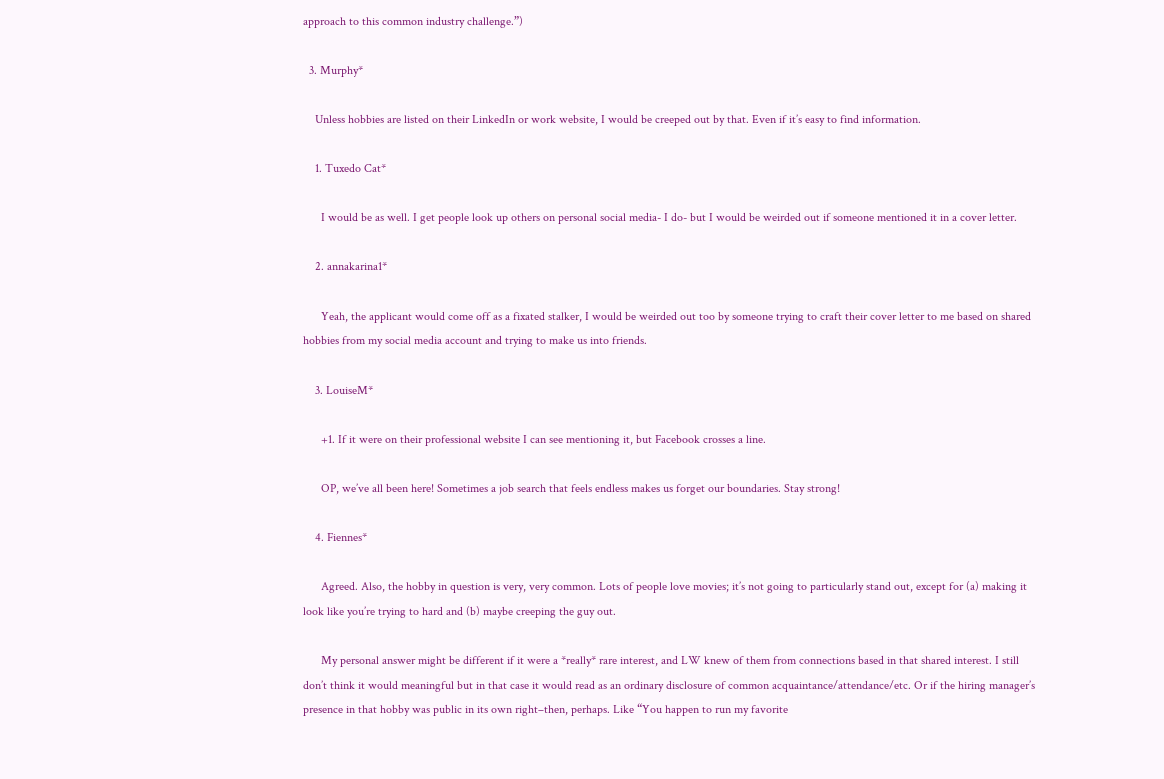approach to this common industry challenge.”)

  3. Murphy*

    Unless hobbies are listed on their LinkedIn or work website, I would be creeped out by that. Even if it’s easy to find information.

    1. Tuxedo Cat*

      I would be as well. I get people look up others on personal social media- I do- but I would be weirded out if someone mentioned it in a cover letter.

    2. annakarina1*

      Yeah, the applicant would come off as a fixated stalker, I would be weirded out too by someone trying to craft their cover letter to me based on shared hobbies from my social media account and trying to make us into friends.

    3. LouiseM*

      +1. If it were on their professional website I can see mentioning it, but Facebook crosses a line.

      OP, we’ve all been here! Sometimes a job search that feels endless makes us forget our boundaries. Stay strong!

    4. Fiennes*

      Agreed. Also, the hobby in question is very, very common. Lots of people love movies; it’s not going to particularly stand out, except for (a) making it look like you’re trying to hard and (b) maybe creeping the guy out.

      My personal answer might be different if it were a *really* rare interest, and LW knew of them from connections based in that shared interest. I still don’t think it would meaningful but in that case it would read as an ordinary disclosure of common acquaintance/attendance/etc. Or if the hiring manager’s presence in that hobby was public in its own right–then, perhaps. Like “You happen to run my favorite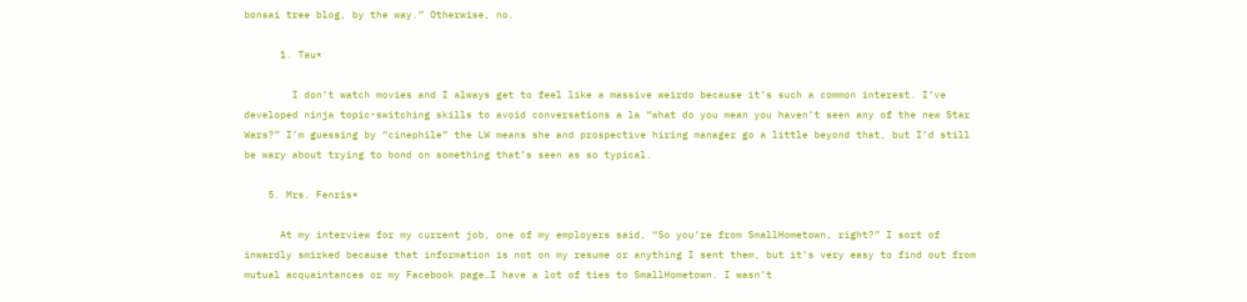bonsai tree blog, by the way.” Otherwise, no.

      1. Tau*

        I don’t watch movies and I always get to feel like a massive weirdo because it’s such a common interest. I’ve developed ninja topic-switching skills to avoid conversations a la “what do you mean you haven’t seen any of the new Star Wars?” I’m guessing by “cinephile” the LW means she and prospective hiring manager go a little beyond that, but I’d still be wary about trying to bond on something that’s seen as so typical.

    5. Mrs. Fenris*

      At my interview for my current job, one of my employers said, “So you’re from SmallHometown, right?” I sort of inwardly smirked because that information is not on my resume or anything I sent them, but it’s very easy to find out from mutual acquaintances or my Facebook page…I have a lot of ties to SmallHometown. I wasn’t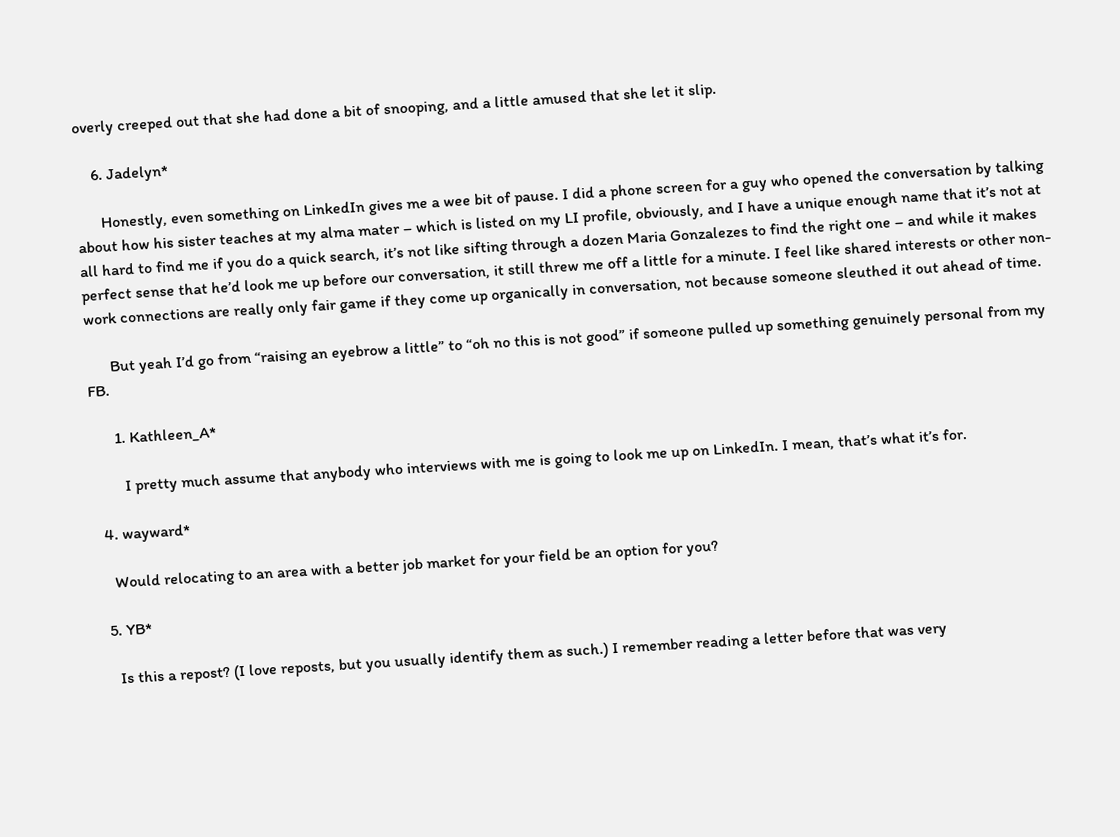overly creeped out that she had done a bit of snooping, and a little amused that she let it slip.

    6. Jadelyn*

      Honestly, even something on LinkedIn gives me a wee bit of pause. I did a phone screen for a guy who opened the conversation by talking about how his sister teaches at my alma mater – which is listed on my LI profile, obviously, and I have a unique enough name that it’s not at all hard to find me if you do a quick search, it’s not like sifting through a dozen Maria Gonzalezes to find the right one – and while it makes perfect sense that he’d look me up before our conversation, it still threw me off a little for a minute. I feel like shared interests or other non-work connections are really only fair game if they come up organically in conversation, not because someone sleuthed it out ahead of time.

      But yeah I’d go from “raising an eyebrow a little” to “oh no this is not good” if someone pulled up something genuinely personal from my FB.

      1. Kathleen_A*

        I pretty much assume that anybody who interviews with me is going to look me up on LinkedIn. I mean, that’s what it’s for.

  4. wayward*

    Would relocating to an area with a better job market for your field be an option for you?

  5. YB*

    Is this a repost? (I love reposts, but you usually identify them as such.) I remember reading a letter before that was very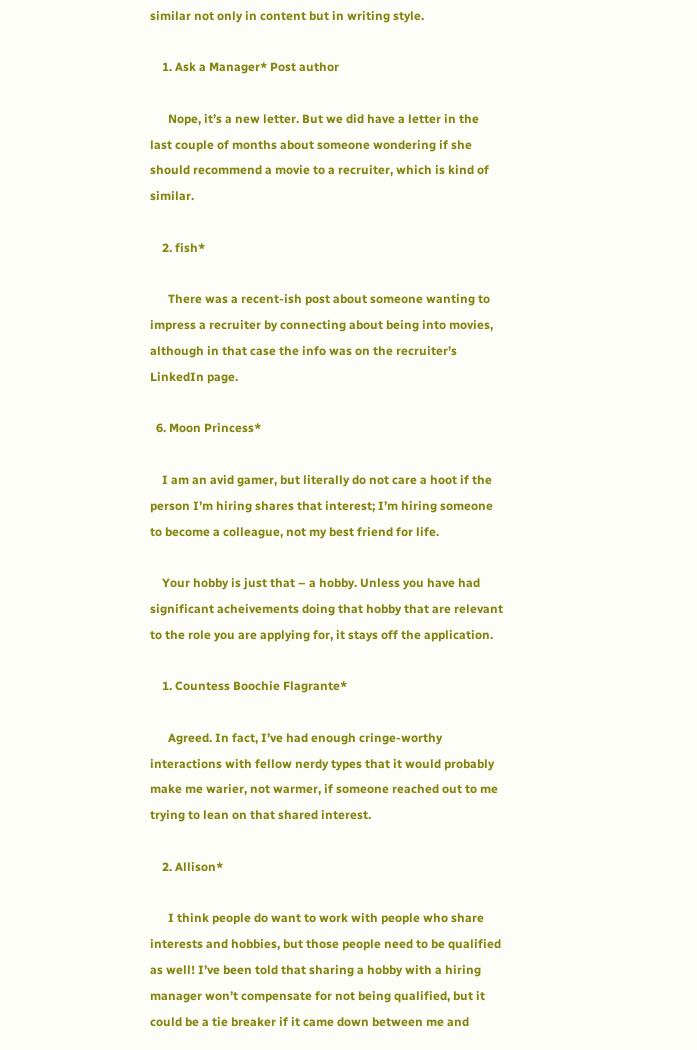similar not only in content but in writing style.

    1. Ask a Manager* Post author

      Nope, it’s a new letter. But we did have a letter in the last couple of months about someone wondering if she should recommend a movie to a recruiter, which is kind of similar.

    2. fish*

      There was a recent-ish post about someone wanting to impress a recruiter by connecting about being into movies, although in that case the info was on the recruiter’s LinkedIn page.

  6. Moon Princess*

    I am an avid gamer, but literally do not care a hoot if the person I’m hiring shares that interest; I’m hiring someone to become a colleague, not my best friend for life.

    Your hobby is just that – a hobby. Unless you have had significant acheivements doing that hobby that are relevant to the role you are applying for, it stays off the application.

    1. Countess Boochie Flagrante*

      Agreed. In fact, I’ve had enough cringe-worthy interactions with fellow nerdy types that it would probably make me warier, not warmer, if someone reached out to me trying to lean on that shared interest.

    2. Allison*

      I think people do want to work with people who share interests and hobbies, but those people need to be qualified as well! I’ve been told that sharing a hobby with a hiring manager won’t compensate for not being qualified, but it could be a tie breaker if it came down between me and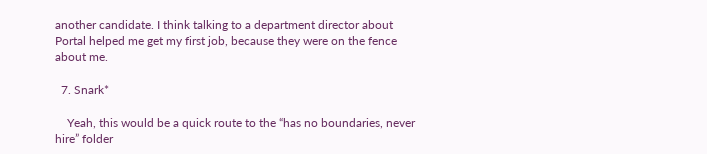another candidate. I think talking to a department director about Portal helped me get my first job, because they were on the fence about me.

  7. Snark*

    Yeah, this would be a quick route to the “has no boundaries, never hire” folder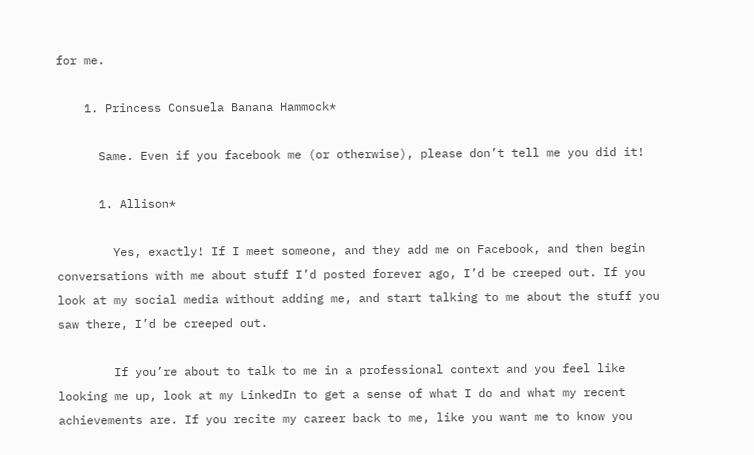for me.

    1. Princess Consuela Banana Hammock*

      Same. Even if you facebook me (or otherwise), please don’t tell me you did it!

      1. Allison*

        Yes, exactly! If I meet someone, and they add me on Facebook, and then begin conversations with me about stuff I’d posted forever ago, I’d be creeped out. If you look at my social media without adding me, and start talking to me about the stuff you saw there, I’d be creeped out.

        If you’re about to talk to me in a professional context and you feel like looking me up, look at my LinkedIn to get a sense of what I do and what my recent achievements are. If you recite my career back to me, like you want me to know you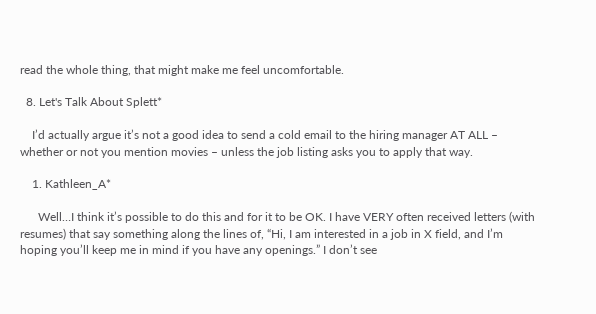read the whole thing, that might make me feel uncomfortable.

  8. Let's Talk About Splett*

    I’d actually argue it’s not a good idea to send a cold email to the hiring manager AT ALL – whether or not you mention movies – unless the job listing asks you to apply that way.

    1. Kathleen_A*

      Well…I think it’s possible to do this and for it to be OK. I have VERY often received letters (with resumes) that say something along the lines of, “Hi, I am interested in a job in X field, and I’m hoping you’ll keep me in mind if you have any openings.” I don’t see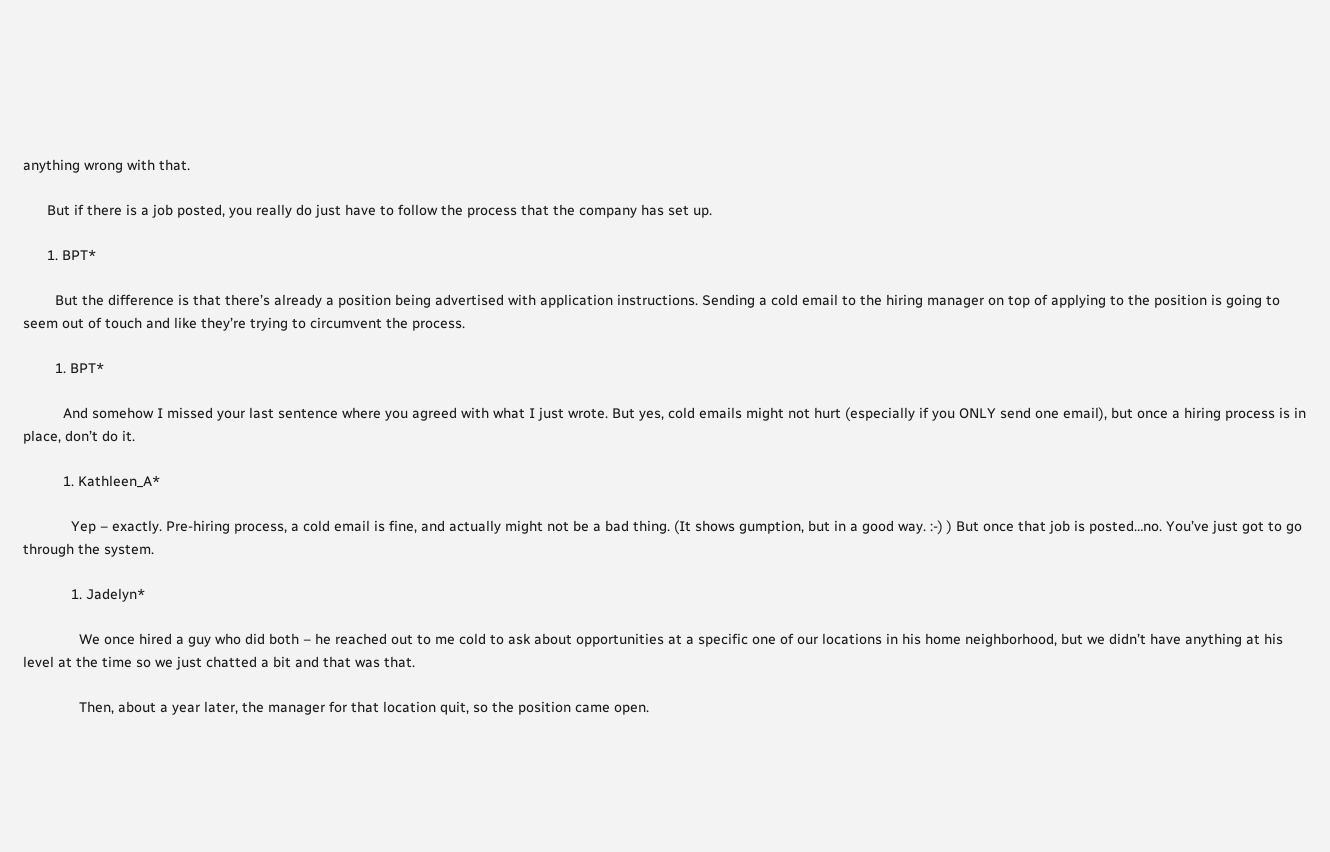anything wrong with that.

      But if there is a job posted, you really do just have to follow the process that the company has set up.

      1. BPT*

        But the difference is that there’s already a position being advertised with application instructions. Sending a cold email to the hiring manager on top of applying to the position is going to seem out of touch and like they’re trying to circumvent the process.

        1. BPT*

          And somehow I missed your last sentence where you agreed with what I just wrote. But yes, cold emails might not hurt (especially if you ONLY send one email), but once a hiring process is in place, don’t do it.

          1. Kathleen_A*

            Yep – exactly. Pre-hiring process, a cold email is fine, and actually might not be a bad thing. (It shows gumption, but in a good way. :-) ) But once that job is posted…no. You’ve just got to go through the system.

            1. Jadelyn*

              We once hired a guy who did both – he reached out to me cold to ask about opportunities at a specific one of our locations in his home neighborhood, but we didn’t have anything at his level at the time so we just chatted a bit and that was that.

              Then, about a year later, the manager for that location quit, so the position came open.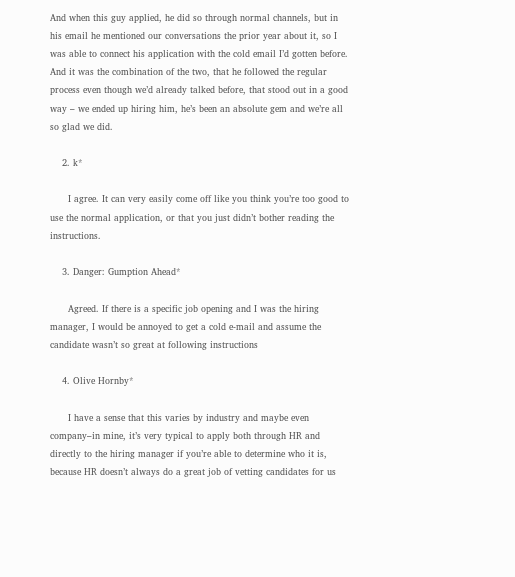And when this guy applied, he did so through normal channels, but in his email he mentioned our conversations the prior year about it, so I was able to connect his application with the cold email I’d gotten before. And it was the combination of the two, that he followed the regular process even though we’d already talked before, that stood out in a good way – we ended up hiring him, he’s been an absolute gem and we’re all so glad we did.

    2. k*

      I agree. It can very easily come off like you think you’re too good to use the normal application, or that you just didn’t bother reading the instructions.

    3. Danger: Gumption Ahead*

      Agreed. If there is a specific job opening and I was the hiring manager, I would be annoyed to get a cold e-mail and assume the candidate wasn’t so great at following instructions

    4. Olive Hornby*

      I have a sense that this varies by industry and maybe even company–in mine, it’s very typical to apply both through HR and directly to the hiring manager if you’re able to determine who it is, because HR doesn’t always do a great job of vetting candidates for us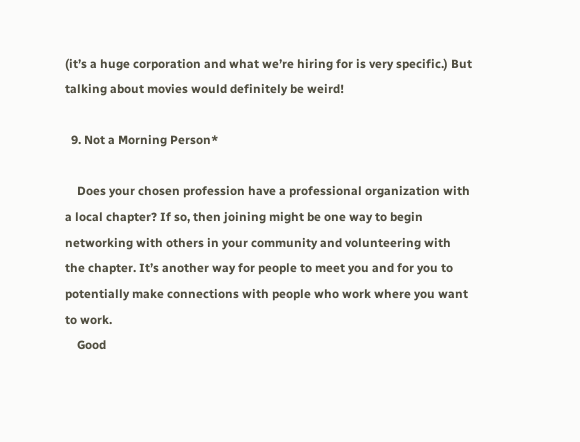(it’s a huge corporation and what we’re hiring for is very specific.) But talking about movies would definitely be weird!

  9. Not a Morning Person*

    Does your chosen profession have a professional organization with a local chapter? If so, then joining might be one way to begin networking with others in your community and volunteering with the chapter. It’s another way for people to meet you and for you to potentially make connections with people who work where you want to work.
    Good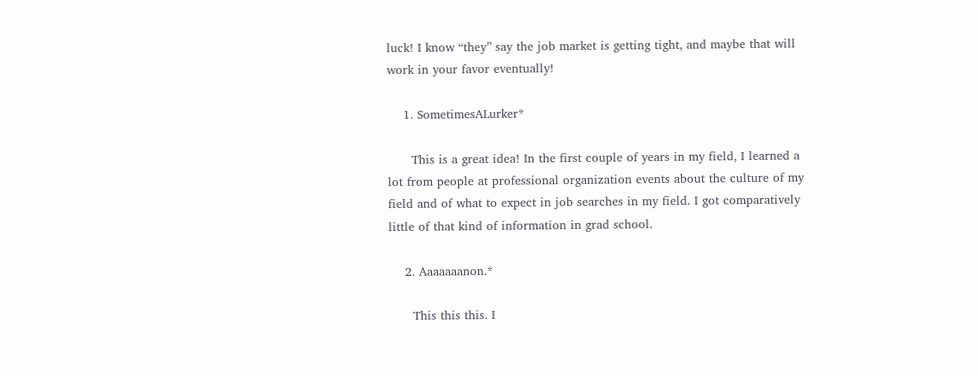luck! I know “they” say the job market is getting tight, and maybe that will work in your favor eventually!

    1. SometimesALurker*

      This is a great idea! In the first couple of years in my field, I learned a lot from people at professional organization events about the culture of my field and of what to expect in job searches in my field. I got comparatively little of that kind of information in grad school.

    2. Aaaaaaanon.*

      This this this. I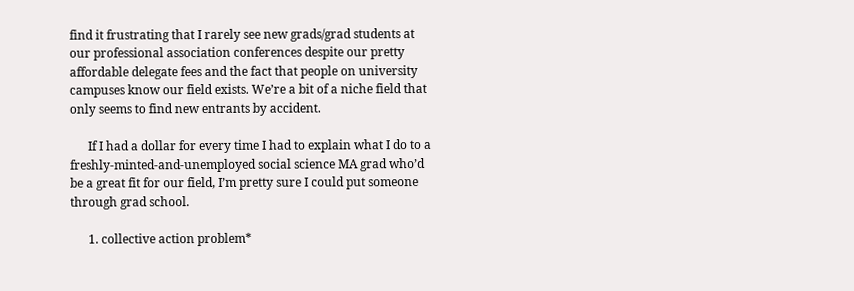find it frustrating that I rarely see new grads/grad students at our professional association conferences despite our pretty affordable delegate fees and the fact that people on university campuses know our field exists. We’re a bit of a niche field that only seems to find new entrants by accident.

      If I had a dollar for every time I had to explain what I do to a freshly-minted-and-unemployed social science MA grad who’d be a great fit for our field, I’m pretty sure I could put someone through grad school.

      1. collective action problem*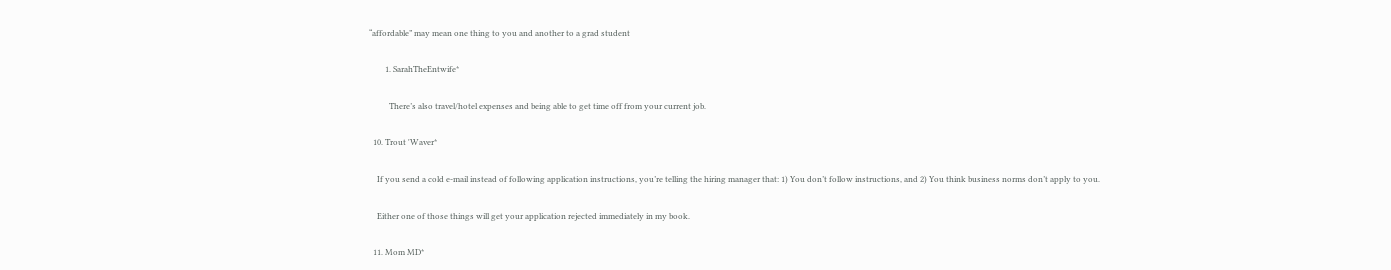“affordable” may mean one thing to you and another to a grad student

        1. SarahTheEntwife*

          There’s also travel/hotel expenses and being able to get time off from your current job.

  10. Trout 'Waver*

    If you send a cold e-mail instead of following application instructions, you’re telling the hiring manager that: 1) You don’t follow instructions, and 2) You think business norms don’t apply to you.

    Either one of those things will get your application rejected immediately in my book.

  11. Mom MD*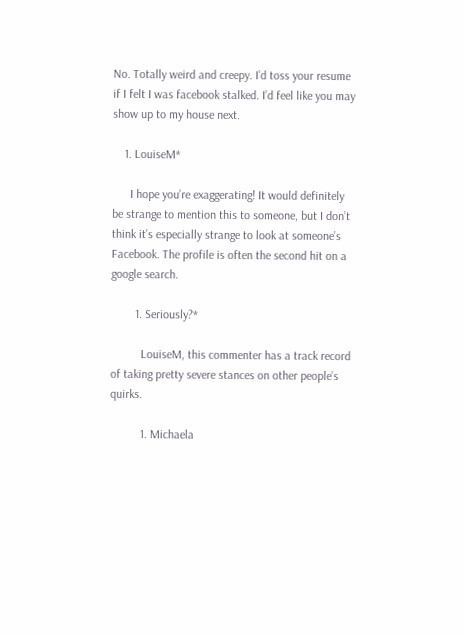No. Totally weird and creepy. I’d toss your resume if I felt I was facebook stalked. I’d feel like you may show up to my house next.

    1. LouiseM*

      I hope you’re exaggerating! It would definitely be strange to mention this to someone, but I don’t think it’s especially strange to look at someone’s Facebook. The profile is often the second hit on a google search.

        1. Seriously?*

          LouiseM, this commenter has a track record of taking pretty severe stances on other people’s quirks.

          1. Michaela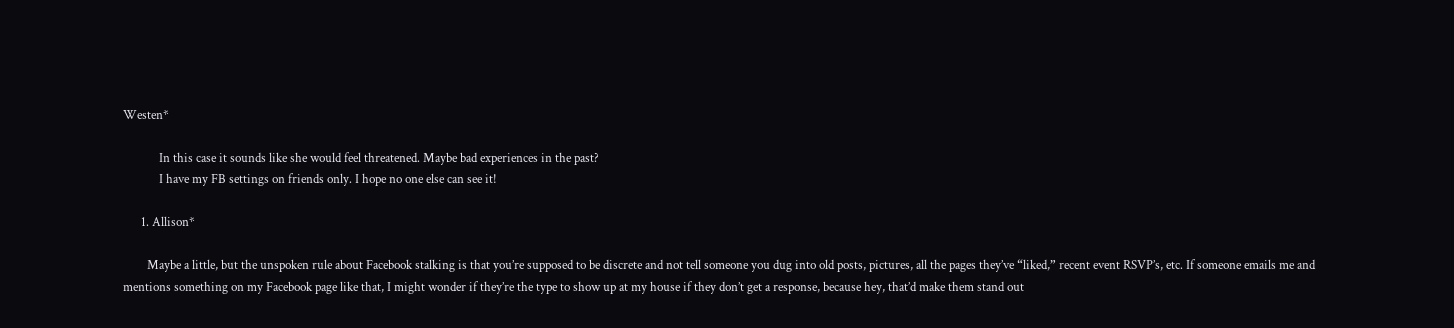Westen*

            In this case it sounds like she would feel threatened. Maybe bad experiences in the past?
            I have my FB settings on friends only. I hope no one else can see it!

      1. Allison*

        Maybe a little, but the unspoken rule about Facebook stalking is that you’re supposed to be discrete and not tell someone you dug into old posts, pictures, all the pages they’ve “liked,” recent event RSVP’s, etc. If someone emails me and mentions something on my Facebook page like that, I might wonder if they’re the type to show up at my house if they don’t get a response, because hey, that’d make them stand out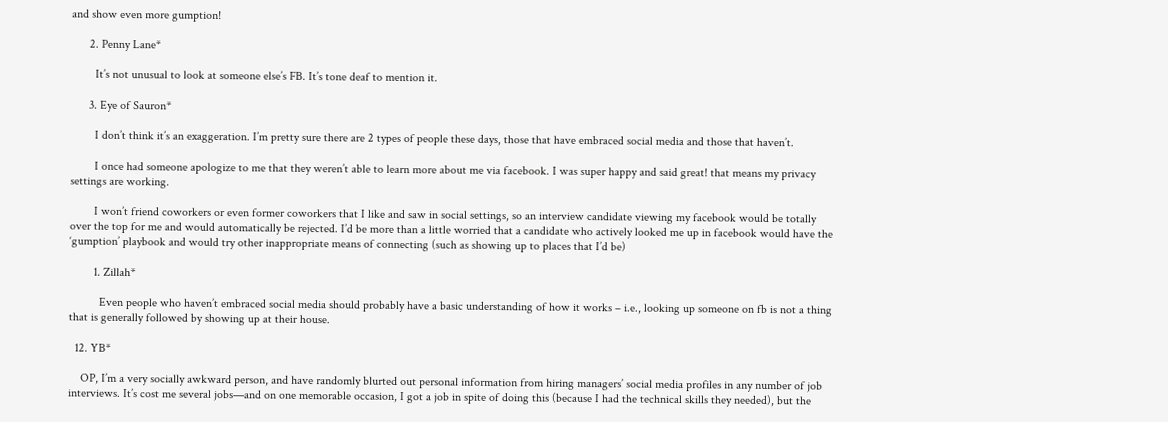and show even more gumption!

      2. Penny Lane*

        It’s not unusual to look at someone else’s FB. It’s tone deaf to mention it.

      3. Eye of Sauron*

        I don’t think it’s an exaggeration. I’m pretty sure there are 2 types of people these days, those that have embraced social media and those that haven’t.

        I once had someone apologize to me that they weren’t able to learn more about me via facebook. I was super happy and said great! that means my privacy settings are working.

        I won’t friend coworkers or even former coworkers that I like and saw in social settings, so an interview candidate viewing my facebook would be totally over the top for me and would automatically be rejected. I’d be more than a little worried that a candidate who actively looked me up in facebook would have the ‘gumption’ playbook and would try other inappropriate means of connecting (such as showing up to places that I’d be)

        1. Zillah*

          Even people who haven’t embraced social media should probably have a basic understanding of how it works – i.e., looking up someone on fb is not a thing that is generally followed by showing up at their house.

  12. YB*

    OP, I’m a very socially awkward person, and have randomly blurted out personal information from hiring managers’ social media profiles in any number of job interviews. It’s cost me several jobs—and on one memorable occasion, I got a job in spite of doing this (because I had the technical skills they needed), but the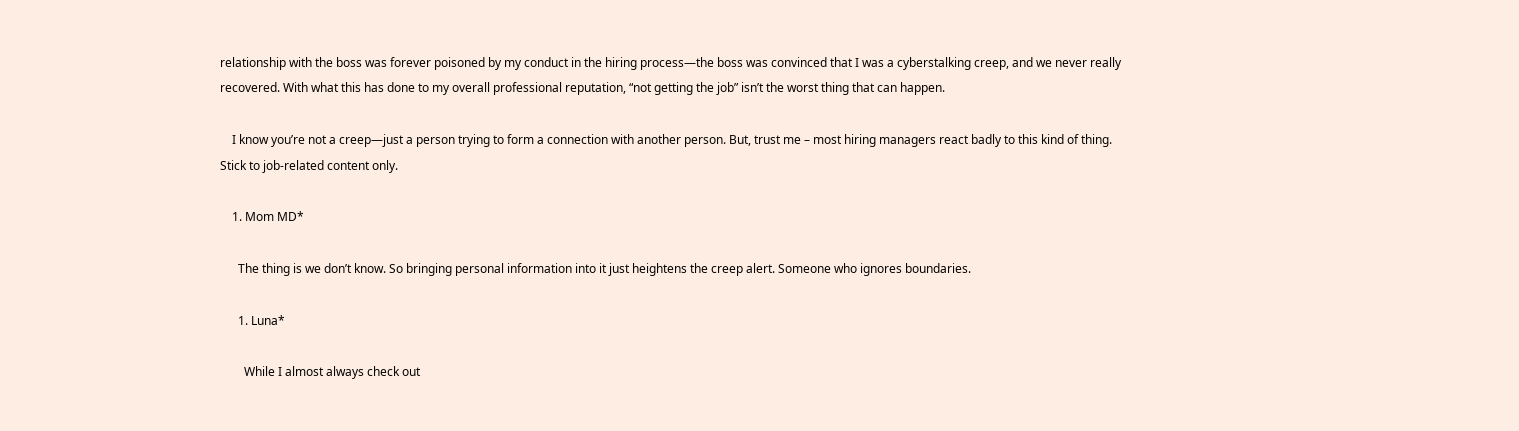relationship with the boss was forever poisoned by my conduct in the hiring process—the boss was convinced that I was a cyberstalking creep, and we never really recovered. With what this has done to my overall professional reputation, “not getting the job” isn’t the worst thing that can happen.

    I know you’re not a creep—just a person trying to form a connection with another person. But, trust me – most hiring managers react badly to this kind of thing. Stick to job-related content only.

    1. Mom MD*

      The thing is we don’t know. So bringing personal information into it just heightens the creep alert. Someone who ignores boundaries.

      1. Luna*

        While I almost always check out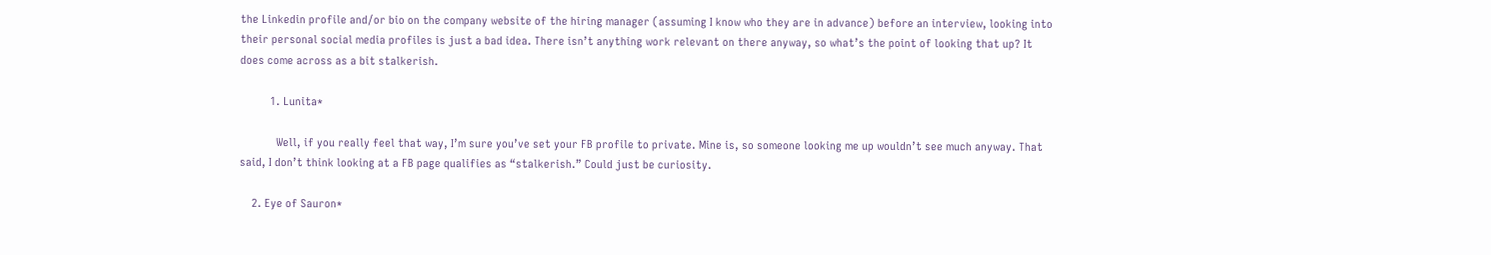the Linkedin profile and/or bio on the company website of the hiring manager (assuming I know who they are in advance) before an interview, looking into their personal social media profiles is just a bad idea. There isn’t anything work relevant on there anyway, so what’s the point of looking that up? It does come across as a bit stalkerish.

          1. Lunita*

            Well, if you really feel that way, I’m sure you’ve set your FB profile to private. Mine is, so someone looking me up wouldn’t see much anyway. That said, I don’t think looking at a FB page qualifies as “stalkerish.” Could just be curiosity.

    2. Eye of Sauron*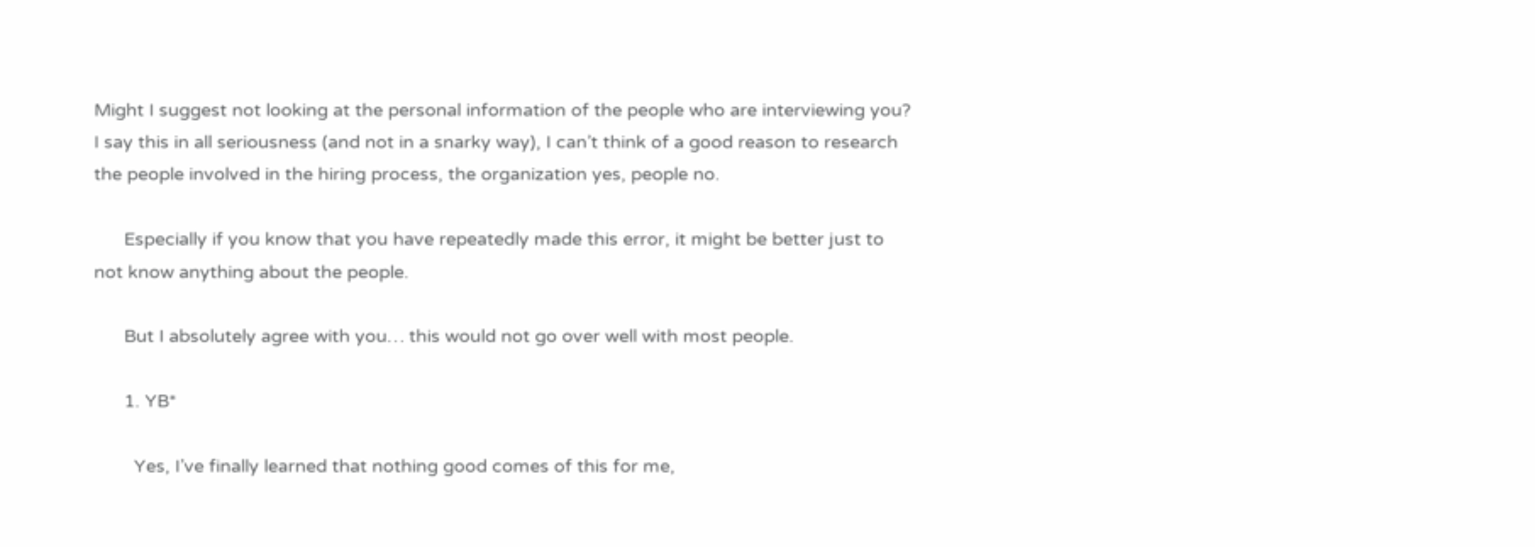Might I suggest not looking at the personal information of the people who are interviewing you? I say this in all seriousness (and not in a snarky way), I can’t think of a good reason to research the people involved in the hiring process, the organization yes, people no.

      Especially if you know that you have repeatedly made this error, it might be better just to not know anything about the people.

      But I absolutely agree with you… this would not go over well with most people.

      1. YB*

        Yes, I’ve finally learned that nothing good comes of this for me,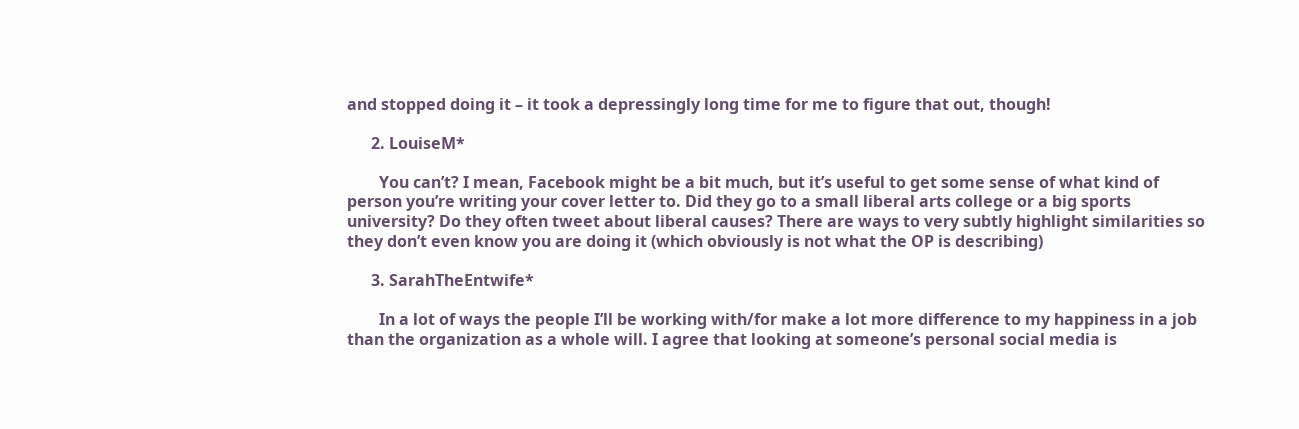and stopped doing it – it took a depressingly long time for me to figure that out, though!

      2. LouiseM*

        You can’t? I mean, Facebook might be a bit much, but it’s useful to get some sense of what kind of person you’re writing your cover letter to. Did they go to a small liberal arts college or a big sports university? Do they often tweet about liberal causes? There are ways to very subtly highlight similarities so they don’t even know you are doing it (which obviously is not what the OP is describing)

      3. SarahTheEntwife*

        In a lot of ways the people I’ll be working with/for make a lot more difference to my happiness in a job than the organization as a whole will. I agree that looking at someone’s personal social media is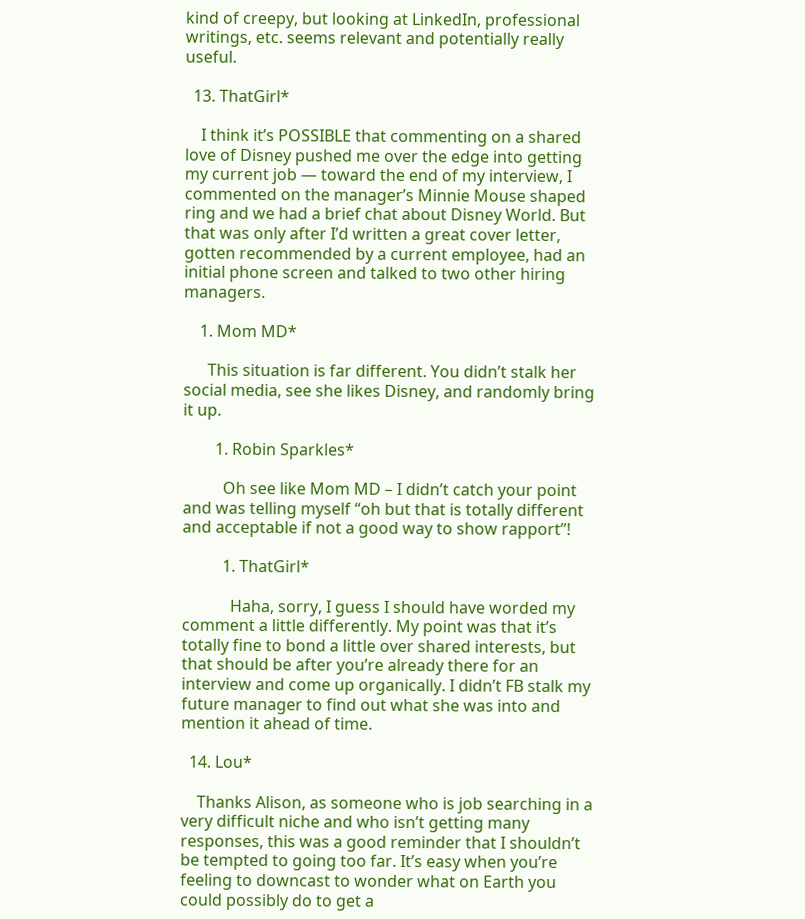kind of creepy, but looking at LinkedIn, professional writings, etc. seems relevant and potentially really useful.

  13. ThatGirl*

    I think it’s POSSIBLE that commenting on a shared love of Disney pushed me over the edge into getting my current job — toward the end of my interview, I commented on the manager’s Minnie Mouse shaped ring and we had a brief chat about Disney World. But that was only after I’d written a great cover letter, gotten recommended by a current employee, had an initial phone screen and talked to two other hiring managers.

    1. Mom MD*

      This situation is far different. You didn’t stalk her social media, see she likes Disney, and randomly bring it up.

        1. Robin Sparkles*

          Oh see like Mom MD – I didn’t catch your point and was telling myself “oh but that is totally different and acceptable if not a good way to show rapport”!

          1. ThatGirl*

            Haha, sorry, I guess I should have worded my comment a little differently. My point was that it’s totally fine to bond a little over shared interests, but that should be after you’re already there for an interview and come up organically. I didn’t FB stalk my future manager to find out what she was into and mention it ahead of time.

  14. Lou*

    Thanks Alison, as someone who is job searching in a very difficult niche and who isn’t getting many responses, this was a good reminder that I shouldn’t be tempted to going too far. It’s easy when you’re feeling to downcast to wonder what on Earth you could possibly do to get a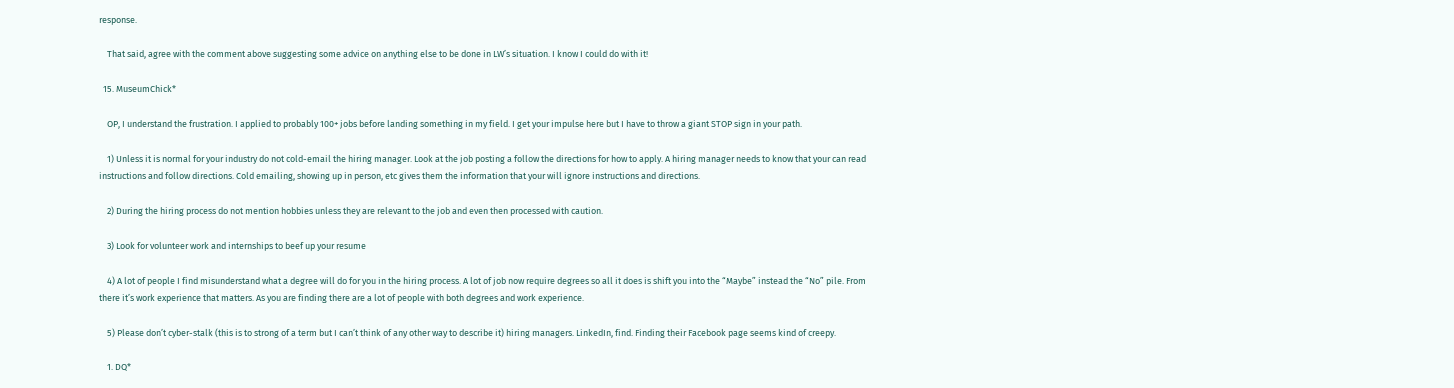response.

    That said, agree with the comment above suggesting some advice on anything else to be done in LW’s situation. I know I could do with it!

  15. MuseumChick*

    OP, I understand the frustration. I applied to probably 100+ jobs before landing something in my field. I get your impulse here but I have to throw a giant STOP sign in your path.

    1) Unless it is normal for your industry do not cold-email the hiring manager. Look at the job posting a follow the directions for how to apply. A hiring manager needs to know that your can read instructions and follow directions. Cold emailing, showing up in person, etc gives them the information that your will ignore instructions and directions.

    2) During the hiring process do not mention hobbies unless they are relevant to the job and even then processed with caution.

    3) Look for volunteer work and internships to beef up your resume

    4) A lot of people I find misunderstand what a degree will do for you in the hiring process. A lot of job now require degrees so all it does is shift you into the “Maybe” instead the “No” pile. From there it’s work experience that matters. As you are finding there are a lot of people with both degrees and work experience.

    5) Please don’t cyber-stalk (this is to strong of a term but I can’t think of any other way to describe it) hiring managers. LinkedIn, find. Finding their Facebook page seems kind of creepy.

    1. DQ*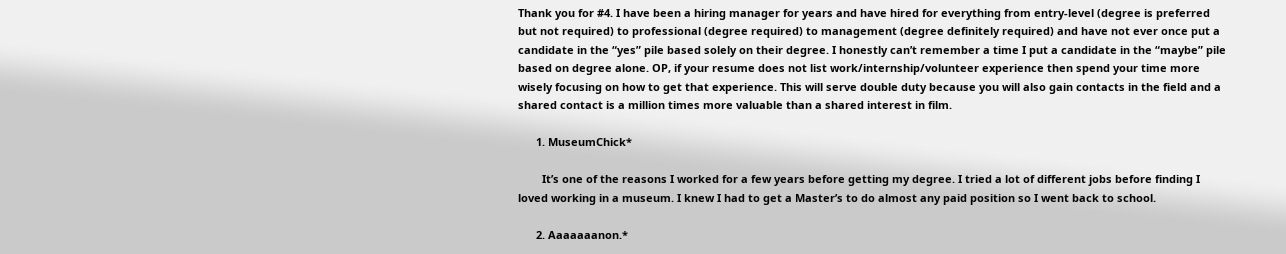Thank you for #4. I have been a hiring manager for years and have hired for everything from entry-level (degree is preferred but not required) to professional (degree required) to management (degree definitely required) and have not ever once put a candidate in the “yes” pile based solely on their degree. I honestly can’t remember a time I put a candidate in the “maybe” pile based on degree alone. OP, if your resume does not list work/internship/volunteer experience then spend your time more wisely focusing on how to get that experience. This will serve double duty because you will also gain contacts in the field and a shared contact is a million times more valuable than a shared interest in film.

      1. MuseumChick*

        It’s one of the reasons I worked for a few years before getting my degree. I tried a lot of different jobs before finding I loved working in a museum. I knew I had to get a Master’s to do almost any paid position so I went back to school.

      2. Aaaaaaanon.*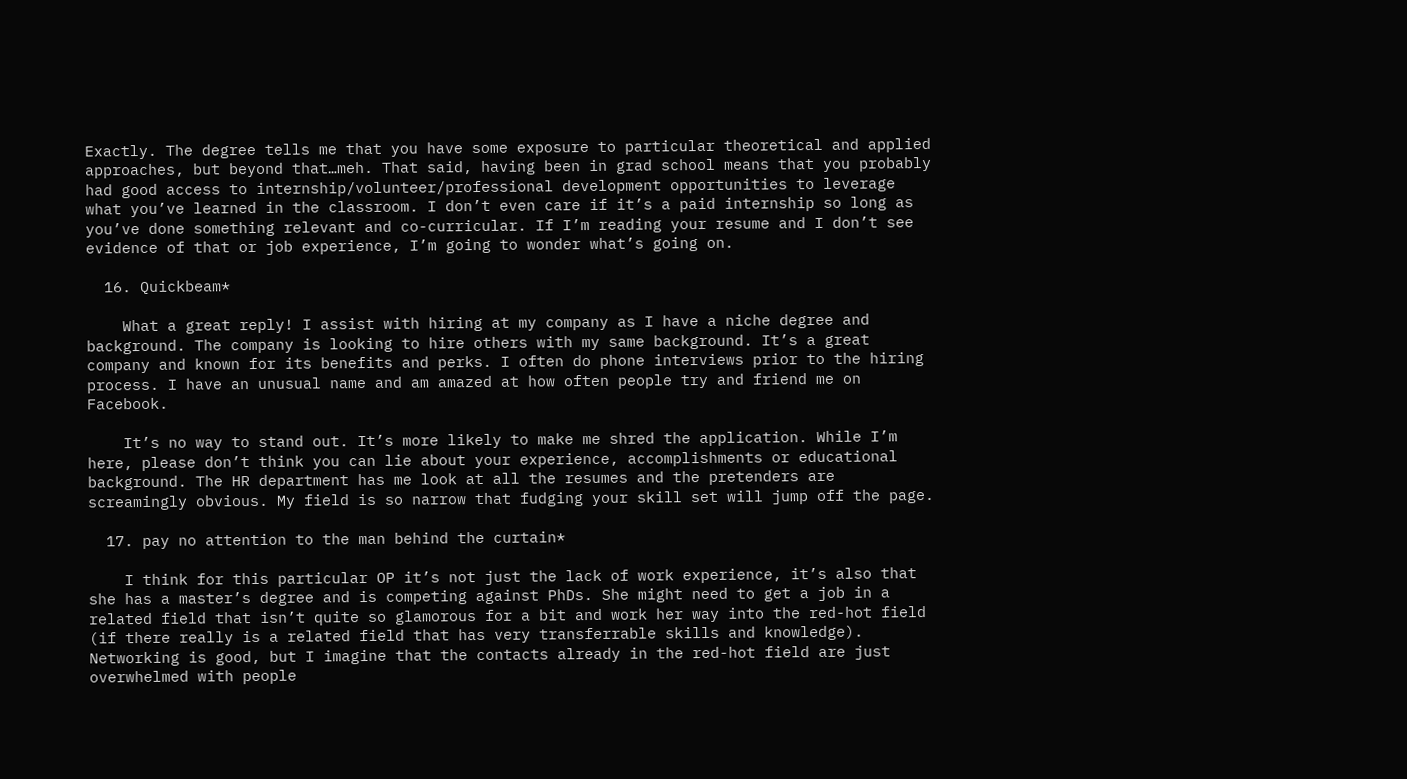Exactly. The degree tells me that you have some exposure to particular theoretical and applied approaches, but beyond that…meh. That said, having been in grad school means that you probably had good access to internship/volunteer/professional development opportunities to leverage what you’ve learned in the classroom. I don’t even care if it’s a paid internship so long as you’ve done something relevant and co-curricular. If I’m reading your resume and I don’t see evidence of that or job experience, I’m going to wonder what’s going on.

  16. Quickbeam*

    What a great reply! I assist with hiring at my company as I have a niche degree and background. The company is looking to hire others with my same background. It’s a great company and known for its benefits and perks. I often do phone interviews prior to the hiring process. I have an unusual name and am amazed at how often people try and friend me on Facebook.

    It’s no way to stand out. It’s more likely to make me shred the application. While I’m here, please don’t think you can lie about your experience, accomplishments or educational background. The HR department has me look at all the resumes and the pretenders are screamingly obvious. My field is so narrow that fudging your skill set will jump off the page.

  17. pay no attention to the man behind the curtain*

    I think for this particular OP it’s not just the lack of work experience, it’s also that she has a master’s degree and is competing against PhDs. She might need to get a job in a related field that isn’t quite so glamorous for a bit and work her way into the red-hot field (if there really is a related field that has very transferrable skills and knowledge). Networking is good, but I imagine that the contacts already in the red-hot field are just overwhelmed with people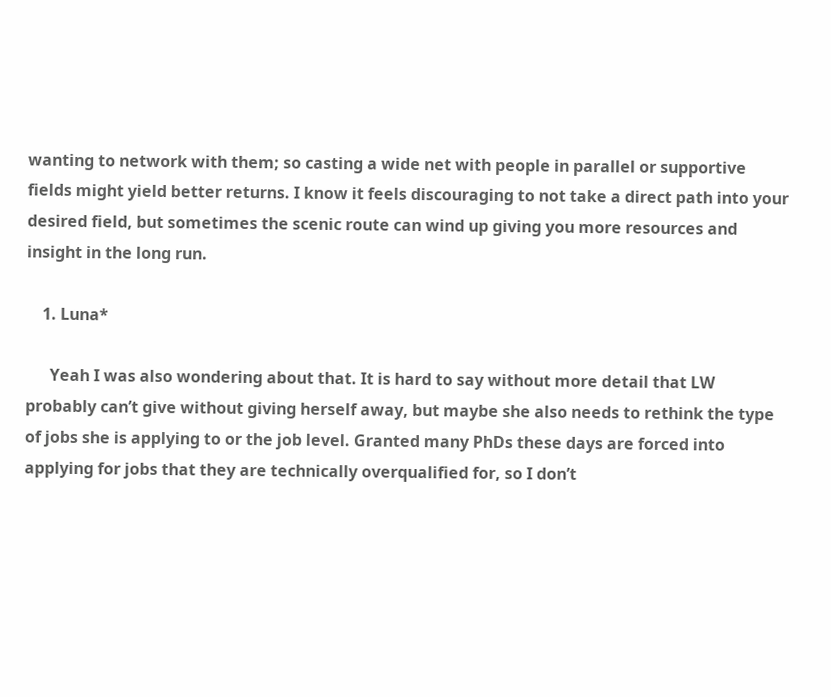wanting to network with them; so casting a wide net with people in parallel or supportive fields might yield better returns. I know it feels discouraging to not take a direct path into your desired field, but sometimes the scenic route can wind up giving you more resources and insight in the long run.

    1. Luna*

      Yeah I was also wondering about that. It is hard to say without more detail that LW probably can’t give without giving herself away, but maybe she also needs to rethink the type of jobs she is applying to or the job level. Granted many PhDs these days are forced into applying for jobs that they are technically overqualified for, so I don’t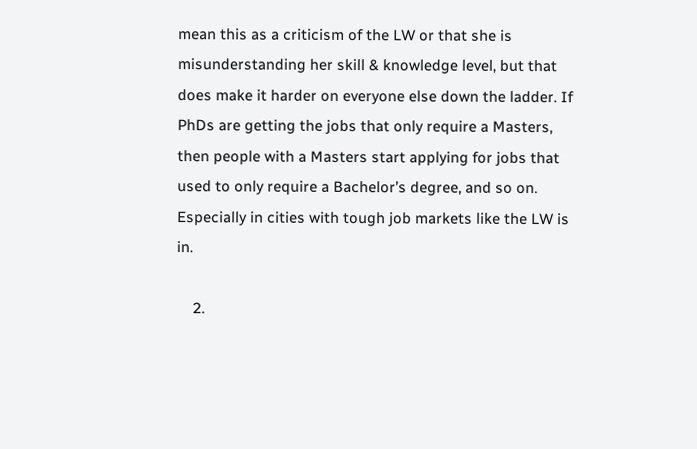mean this as a criticism of the LW or that she is misunderstanding her skill & knowledge level, but that does make it harder on everyone else down the ladder. If PhDs are getting the jobs that only require a Masters, then people with a Masters start applying for jobs that used to only require a Bachelor’s degree, and so on. Especially in cities with tough job markets like the LW is in.

    2.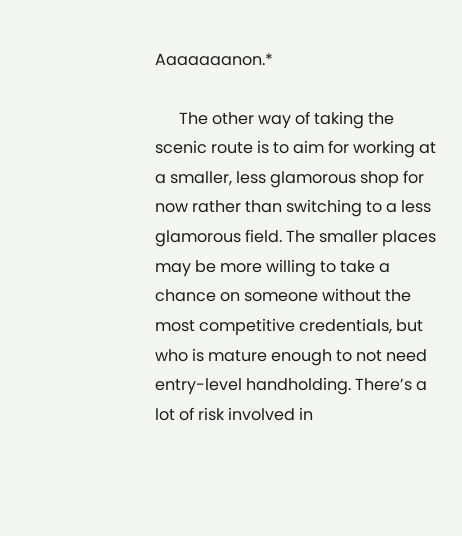Aaaaaaanon.*

      The other way of taking the scenic route is to aim for working at a smaller, less glamorous shop for now rather than switching to a less glamorous field. The smaller places may be more willing to take a chance on someone without the most competitive credentials, but who is mature enough to not need entry-level handholding. There’s a lot of risk involved in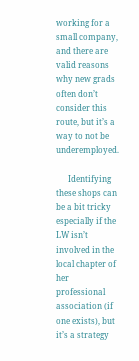working for a small company, and there are valid reasons why new grads often don’t consider this route, but it’s a way to not be underemployed.

      Identifying these shops can be a bit tricky especially if the LW isn’t involved in the local chapter of her professional association (if one exists), but it’s a strategy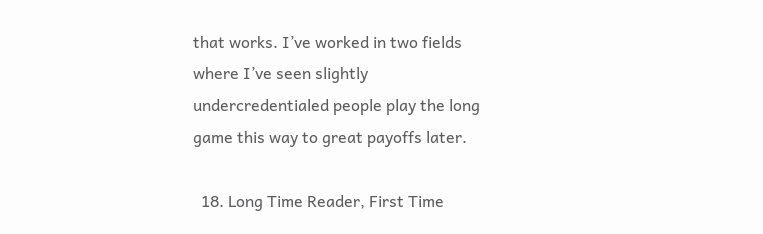that works. I’ve worked in two fields where I’ve seen slightly undercredentialed people play the long game this way to great payoffs later.

  18. Long Time Reader, First Time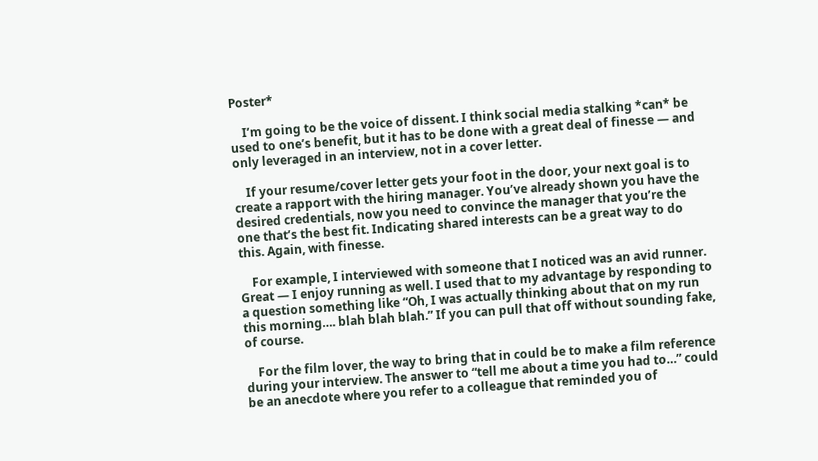Poster*

    I’m going to be the voice of dissent. I think social media stalking *can* be used to one’s benefit, but it has to be done with a great deal of finesse — and only leveraged in an interview, not in a cover letter.

    If your resume/cover letter gets your foot in the door, your next goal is to create a rapport with the hiring manager. You’ve already shown you have the desired credentials, now you need to convince the manager that you’re the one that’s the best fit. Indicating shared interests can be a great way to do this. Again, with finesse.

    For example, I interviewed with someone that I noticed was an avid runner. Great — I enjoy running as well. I used that to my advantage by responding to a question something like “Oh, I was actually thinking about that on my run this morning…. blah blah blah.” If you can pull that off without sounding fake, of course.

    For the film lover, the way to bring that in could be to make a film reference during your interview. The answer to “tell me about a time you had to…” could be an anecdote where you refer to a colleague that reminded you of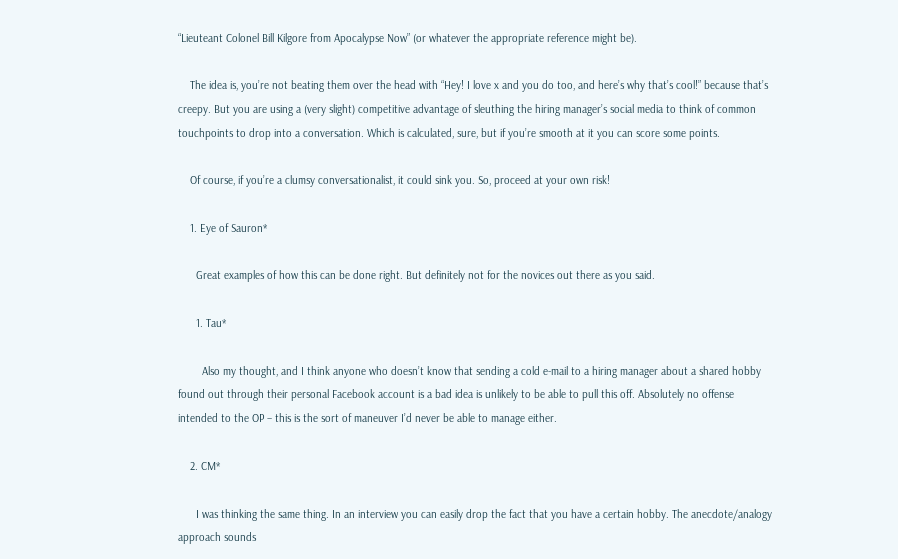“Lieuteant Colonel Bill Kilgore from Apocalypse Now” (or whatever the appropriate reference might be).

    The idea is, you’re not beating them over the head with “Hey! I love x and you do too, and here’s why that’s cool!” because that’s creepy. But you are using a (very slight) competitive advantage of sleuthing the hiring manager’s social media to think of common touchpoints to drop into a conversation. Which is calculated, sure, but if you’re smooth at it you can score some points.

    Of course, if you’re a clumsy conversationalist, it could sink you. So, proceed at your own risk!

    1. Eye of Sauron*

      Great examples of how this can be done right. But definitely not for the novices out there as you said.

      1. Tau*

        Also my thought, and I think anyone who doesn’t know that sending a cold e-mail to a hiring manager about a shared hobby found out through their personal Facebook account is a bad idea is unlikely to be able to pull this off. Absolutely no offense intended to the OP – this is the sort of maneuver I’d never be able to manage either.

    2. CM*

      I was thinking the same thing. In an interview you can easily drop the fact that you have a certain hobby. The anecdote/analogy approach sounds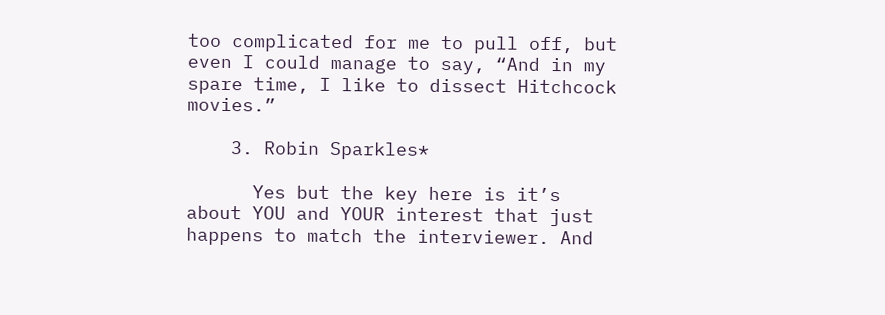too complicated for me to pull off, but even I could manage to say, “And in my spare time, I like to dissect Hitchcock movies.”

    3. Robin Sparkles*

      Yes but the key here is it’s about YOU and YOUR interest that just happens to match the interviewer. And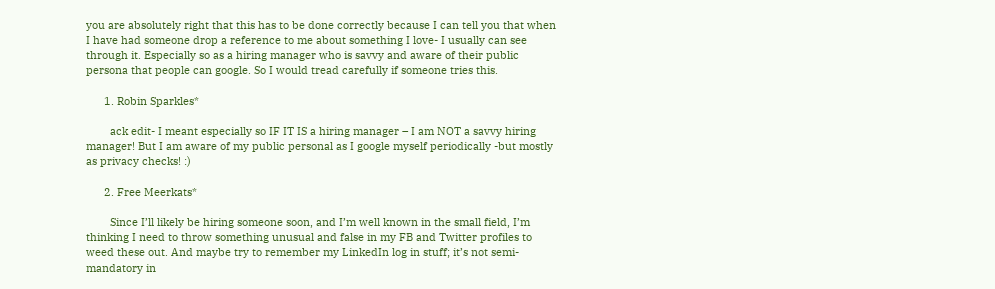you are absolutely right that this has to be done correctly because I can tell you that when I have had someone drop a reference to me about something I love- I usually can see through it. Especially so as a hiring manager who is savvy and aware of their public persona that people can google. So I would tread carefully if someone tries this.

      1. Robin Sparkles*

        ack edit- I meant especially so IF IT IS a hiring manager – I am NOT a savvy hiring manager! But I am aware of my public personal as I google myself periodically -but mostly as privacy checks! :)

      2. Free Meerkats*

        Since I’ll likely be hiring someone soon, and I’m well known in the small field, I’m thinking I need to throw something unusual and false in my FB and Twitter profiles to weed these out. And maybe try to remember my LinkedIn log in stuff; it’s not semi-mandatory in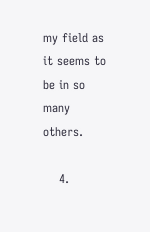my field as it seems to be in so many others.

    4.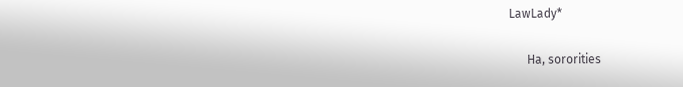LawLady*

      Ha, sororities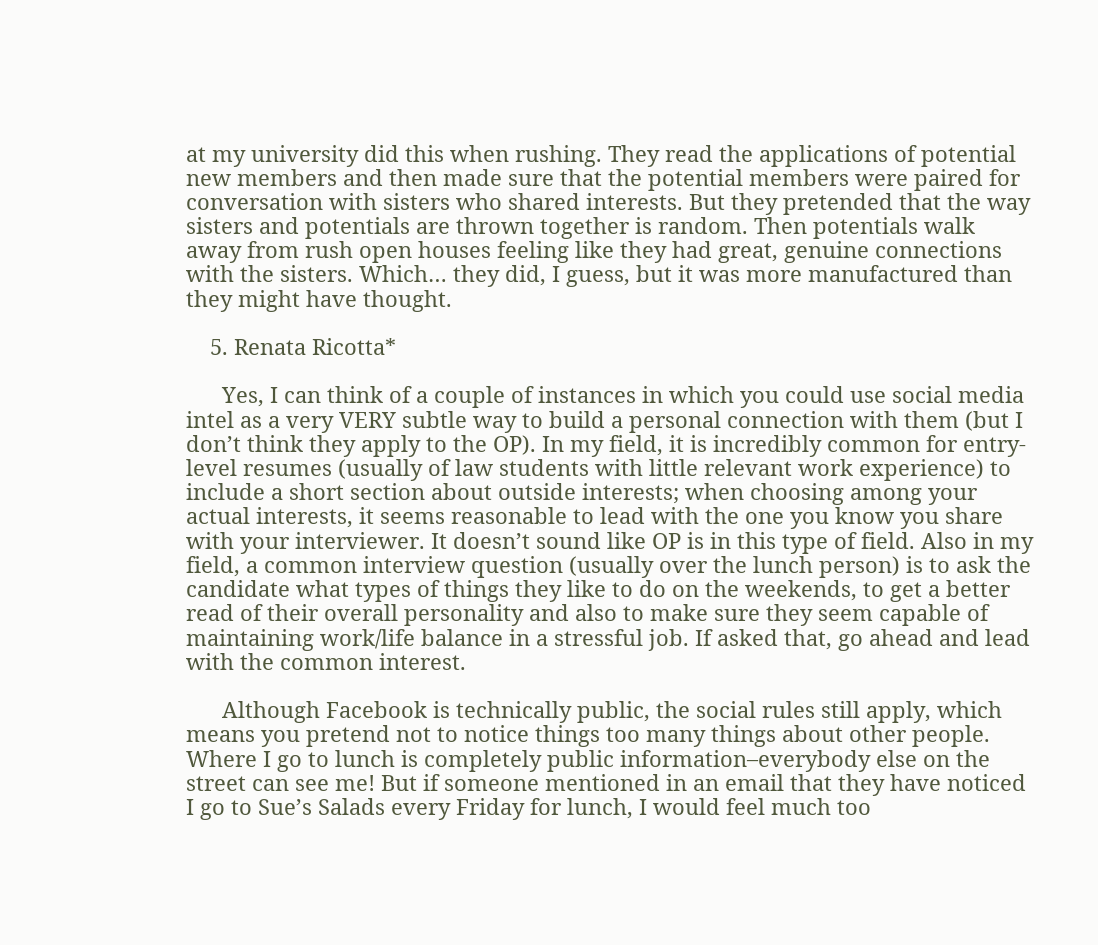at my university did this when rushing. They read the applications of potential new members and then made sure that the potential members were paired for conversation with sisters who shared interests. But they pretended that the way sisters and potentials are thrown together is random. Then potentials walk away from rush open houses feeling like they had great, genuine connections with the sisters. Which… they did, I guess, but it was more manufactured than they might have thought.

    5. Renata Ricotta*

      Yes, I can think of a couple of instances in which you could use social media intel as a very VERY subtle way to build a personal connection with them (but I don’t think they apply to the OP). In my field, it is incredibly common for entry-level resumes (usually of law students with little relevant work experience) to include a short section about outside interests; when choosing among your actual interests, it seems reasonable to lead with the one you know you share with your interviewer. It doesn’t sound like OP is in this type of field. Also in my field, a common interview question (usually over the lunch person) is to ask the candidate what types of things they like to do on the weekends, to get a better read of their overall personality and also to make sure they seem capable of maintaining work/life balance in a stressful job. If asked that, go ahead and lead with the common interest.

      Although Facebook is technically public, the social rules still apply, which means you pretend not to notice things too many things about other people. Where I go to lunch is completely public information–everybody else on the street can see me! But if someone mentioned in an email that they have noticed I go to Sue’s Salads every Friday for lunch, I would feel much too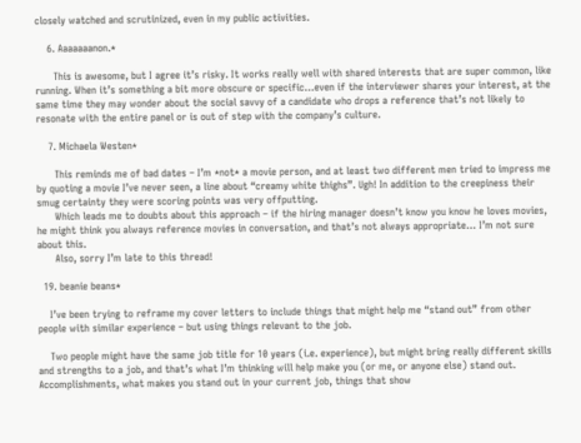closely watched and scrutinized, even in my public activities.

    6. Aaaaaaanon.*

      This is awesome, but I agree it’s risky. It works really well with shared interests that are super common, like running. When it’s something a bit more obscure or specific…even if the interviewer shares your interest, at the same time they may wonder about the social savvy of a candidate who drops a reference that’s not likely to resonate with the entire panel or is out of step with the company’s culture.

    7. Michaela Westen*

      This reminds me of bad dates – I’m *not* a movie person, and at least two different men tried to impress me by quoting a movie I’ve never seen, a line about “creamy white thighs”. Ugh! In addition to the creepiness their smug certainty they were scoring points was very offputting.
      Which leads me to doubts about this approach – if the hiring manager doesn’t know you know he loves movies, he might think you always reference movies in conversation, and that’s not always appropriate… I’m not sure about this.
      Also, sorry I’m late to this thread!

  19. beanie beans*

    I’ve been trying to reframe my cover letters to include things that might help me “stand out” from other people with similar experience – but using things relevant to the job.

    Two people might have the same job title for 10 years (i.e. experience), but might bring really different skills and strengths to a job, and that’s what I’m thinking will help make you (or me, or anyone else) stand out. Accomplishments, what makes you stand out in your current job, things that show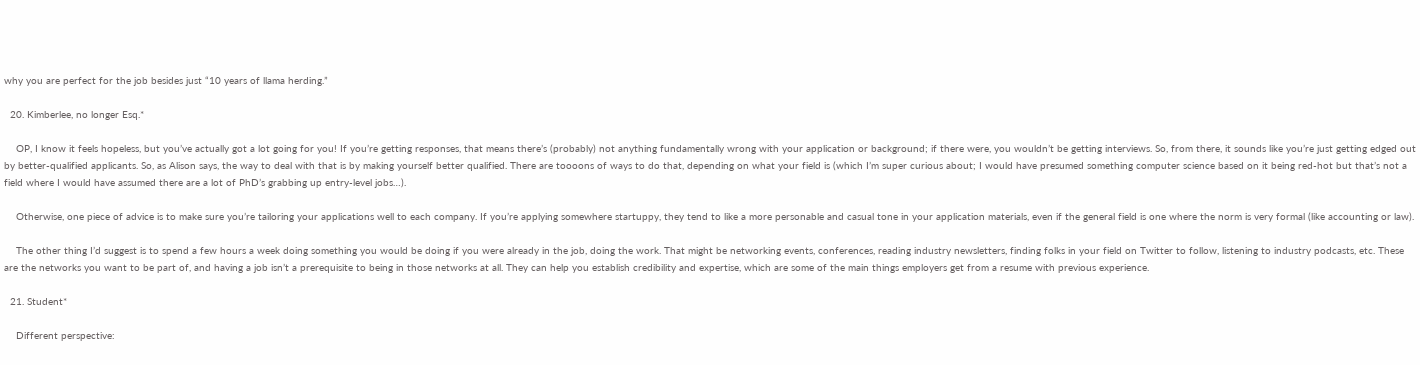why you are perfect for the job besides just “10 years of llama herding.”

  20. Kimberlee, no longer Esq.*

    OP, I know it feels hopeless, but you’ve actually got a lot going for you! If you’re getting responses, that means there’s (probably) not anything fundamentally wrong with your application or background; if there were, you wouldn’t be getting interviews. So, from there, it sounds like you’re just getting edged out by better-qualified applicants. So, as Alison says, the way to deal with that is by making yourself better qualified. There are toooons of ways to do that, depending on what your field is (which I’m super curious about; I would have presumed something computer science based on it being red-hot but that’s not a field where I would have assumed there are a lot of PhD’s grabbing up entry-level jobs…).

    Otherwise, one piece of advice is to make sure you’re tailoring your applications well to each company. If you’re applying somewhere startuppy, they tend to like a more personable and casual tone in your application materials, even if the general field is one where the norm is very formal (like accounting or law).

    The other thing I’d suggest is to spend a few hours a week doing something you would be doing if you were already in the job, doing the work. That might be networking events, conferences, reading industry newsletters, finding folks in your field on Twitter to follow, listening to industry podcasts, etc. These are the networks you want to be part of, and having a job isn’t a prerequisite to being in those networks at all. They can help you establish credibility and expertise, which are some of the main things employers get from a resume with previous experience.

  21. Student*

    Different perspective: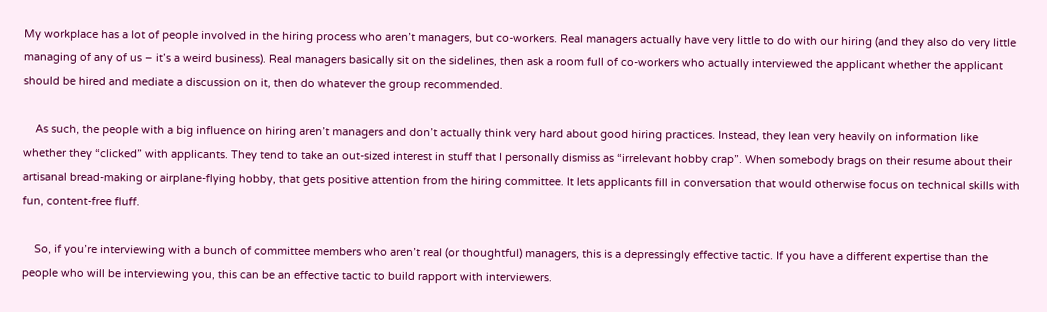My workplace has a lot of people involved in the hiring process who aren’t managers, but co-workers. Real managers actually have very little to do with our hiring (and they also do very little managing of any of us – it’s a weird business). Real managers basically sit on the sidelines, then ask a room full of co-workers who actually interviewed the applicant whether the applicant should be hired and mediate a discussion on it, then do whatever the group recommended.

    As such, the people with a big influence on hiring aren’t managers and don’t actually think very hard about good hiring practices. Instead, they lean very heavily on information like whether they “clicked” with applicants. They tend to take an out-sized interest in stuff that I personally dismiss as “irrelevant hobby crap”. When somebody brags on their resume about their artisanal bread-making or airplane-flying hobby, that gets positive attention from the hiring committee. It lets applicants fill in conversation that would otherwise focus on technical skills with fun, content-free fluff.

    So, if you’re interviewing with a bunch of committee members who aren’t real (or thoughtful) managers, this is a depressingly effective tactic. If you have a different expertise than the people who will be interviewing you, this can be an effective tactic to build rapport with interviewers.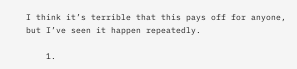I think it’s terrible that this pays off for anyone, but I’ve seen it happen repeatedly.

    1.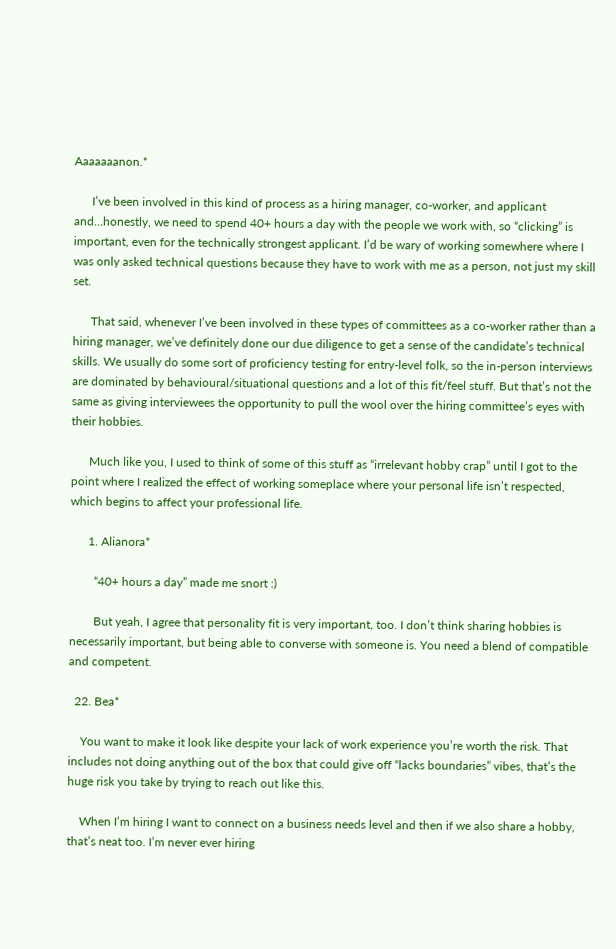Aaaaaaanon.*

      I’ve been involved in this kind of process as a hiring manager, co-worker, and applicant and…honestly, we need to spend 40+ hours a day with the people we work with, so “clicking” is important, even for the technically strongest applicant. I’d be wary of working somewhere where I was only asked technical questions because they have to work with me as a person, not just my skill set.

      That said, whenever I’ve been involved in these types of committees as a co-worker rather than a hiring manager, we’ve definitely done our due diligence to get a sense of the candidate’s technical skills. We usually do some sort of proficiency testing for entry-level folk, so the in-person interviews are dominated by behavioural/situational questions and a lot of this fit/feel stuff. But that’s not the same as giving interviewees the opportunity to pull the wool over the hiring committee’s eyes with their hobbies.

      Much like you, I used to think of some of this stuff as “irrelevant hobby crap” until I got to the point where I realized the effect of working someplace where your personal life isn’t respected, which begins to affect your professional life.

      1. Alianora*

        “40+ hours a day” made me snort :)

        But yeah, I agree that personality fit is very important, too. I don’t think sharing hobbies is necessarily important, but being able to converse with someone is. You need a blend of compatible and competent.

  22. Bea*

    You want to make it look like despite your lack of work experience you’re worth the risk. That includes not doing anything out of the box that could give off “lacks boundaries” vibes, that’s the huge risk you take by trying to reach out like this.

    When I’m hiring I want to connect on a business needs level and then if we also share a hobby, that’s neat too. I’m never ever hiring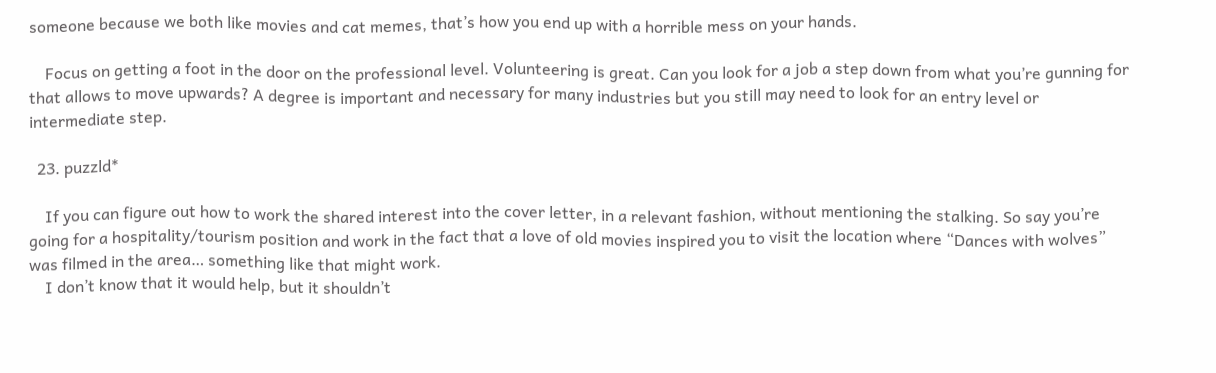someone because we both like movies and cat memes, that’s how you end up with a horrible mess on your hands.

    Focus on getting a foot in the door on the professional level. Volunteering is great. Can you look for a job a step down from what you’re gunning for that allows to move upwards? A degree is important and necessary for many industries but you still may need to look for an entry level or intermediate step.

  23. puzzld*

    If you can figure out how to work the shared interest into the cover letter, in a relevant fashion, without mentioning the stalking. So say you’re going for a hospitality/tourism position and work in the fact that a love of old movies inspired you to visit the location where “Dances with wolves” was filmed in the area… something like that might work.
    I don’t know that it would help, but it shouldn’t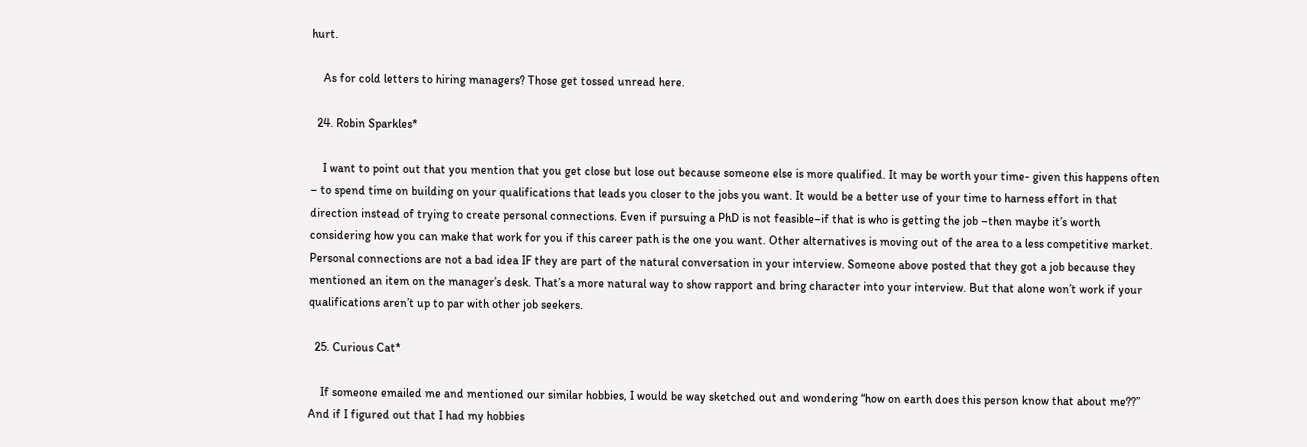hurt.

    As for cold letters to hiring managers? Those get tossed unread here.

  24. Robin Sparkles*

    I want to point out that you mention that you get close but lose out because someone else is more qualified. It may be worth your time- given this happens often – to spend time on building on your qualifications that leads you closer to the jobs you want. It would be a better use of your time to harness effort in that direction instead of trying to create personal connections. Even if pursuing a PhD is not feasible–if that is who is getting the job –then maybe it’s worth considering how you can make that work for you if this career path is the one you want. Other alternatives is moving out of the area to a less competitive market. Personal connections are not a bad idea IF they are part of the natural conversation in your interview. Someone above posted that they got a job because they mentioned an item on the manager’s desk. That’s a more natural way to show rapport and bring character into your interview. But that alone won’t work if your qualifications aren’t up to par with other job seekers.

  25. Curious Cat*

    If someone emailed me and mentioned our similar hobbies, I would be way sketched out and wondering “how on earth does this person know that about me??” And if I figured out that I had my hobbies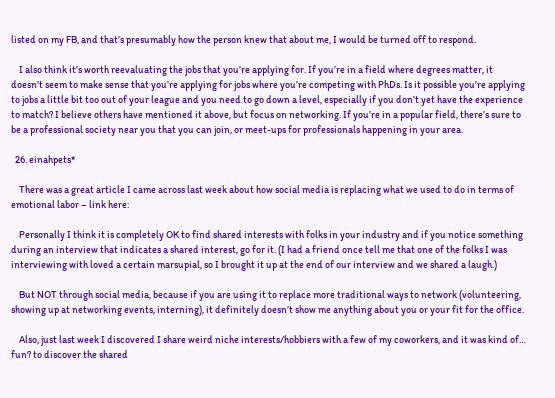listed on my FB, and that’s presumably how the person knew that about me, I would be turned off to respond.

    I also think it’s worth reevaluating the jobs that you’re applying for. If you’re in a field where degrees matter, it doesn’t seem to make sense that you’re applying for jobs where you’re competing with PhDs. Is it possible you’re applying to jobs a little bit too out of your league and you need to go down a level, especially if you don’t yet have the experience to match? I believe others have mentioned it above, but focus on networking. If you’re in a popular field, there’s sure to be a professional society near you that you can join, or meet-ups for professionals happening in your area.

  26. einahpets*

    There was a great article I came across last week about how social media is replacing what we used to do in terms of emotional labor – link here:

    Personally I think it is completely OK to find shared interests with folks in your industry and if you notice something during an interview that indicates a shared interest, go for it. (I had a friend once tell me that one of the folks I was interviewing with loved a certain marsupial, so I brought it up at the end of our interview and we shared a laugh.)

    But NOT through social media, because if you are using it to replace more traditional ways to network (volunteering, showing up at networking events, interning), it definitely doesn’t show me anything about you or your fit for the office.

    Also, just last week I discovered I share weird niche interests/hobbiers with a few of my coworkers, and it was kind of… fun? to discover the shared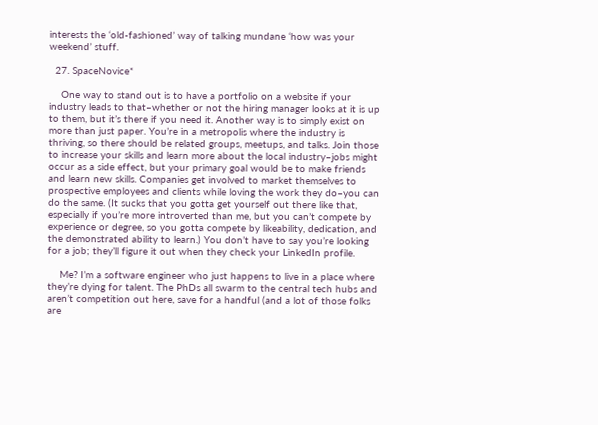interests the ‘old-fashioned’ way of talking mundane ‘how was your weekend’ stuff.

  27. SpaceNovice*

    One way to stand out is to have a portfolio on a website if your industry leads to that–whether or not the hiring manager looks at it is up to them, but it’s there if you need it. Another way is to simply exist on more than just paper. You’re in a metropolis where the industry is thriving, so there should be related groups, meetups, and talks. Join those to increase your skills and learn more about the local industry–jobs might occur as a side effect, but your primary goal would be to make friends and learn new skills. Companies get involved to market themselves to prospective employees and clients while loving the work they do–you can do the same. (It sucks that you gotta get yourself out there like that, especially if you’re more introverted than me, but you can’t compete by experience or degree, so you gotta compete by likeability, dedication, and the demonstrated ability to learn.) You don’t have to say you’re looking for a job; they’ll figure it out when they check your LinkedIn profile.

    Me? I’m a software engineer who just happens to live in a place where they’re dying for talent. The PhDs all swarm to the central tech hubs and aren’t competition out here, save for a handful (and a lot of those folks are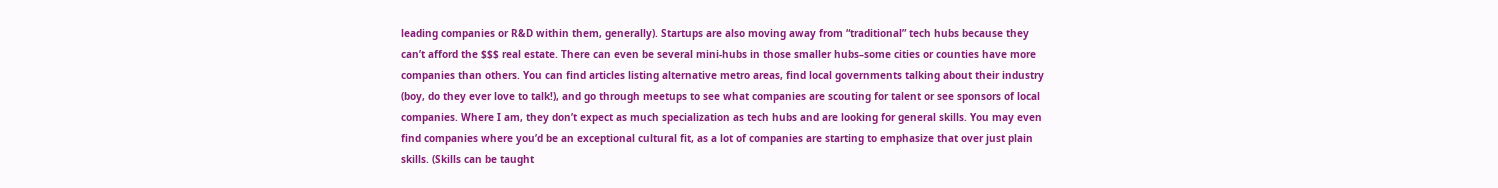leading companies or R&D within them, generally). Startups are also moving away from “traditional” tech hubs because they can’t afford the $$$ real estate. There can even be several mini-hubs in those smaller hubs–some cities or counties have more companies than others. You can find articles listing alternative metro areas, find local governments talking about their industry (boy, do they ever love to talk!), and go through meetups to see what companies are scouting for talent or see sponsors of local companies. Where I am, they don’t expect as much specialization as tech hubs and are looking for general skills. You may even find companies where you’d be an exceptional cultural fit, as a lot of companies are starting to emphasize that over just plain skills. (Skills can be taught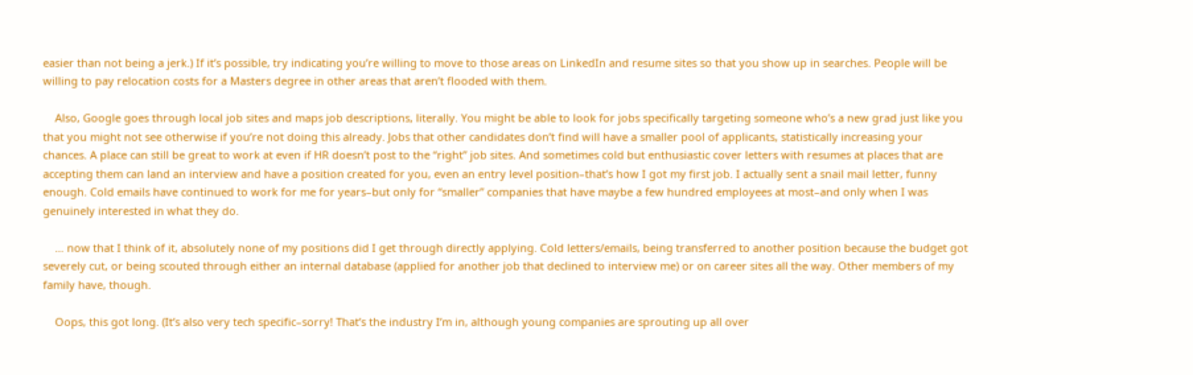easier than not being a jerk.) If it’s possible, try indicating you’re willing to move to those areas on LinkedIn and resume sites so that you show up in searches. People will be willing to pay relocation costs for a Masters degree in other areas that aren’t flooded with them.

    Also, Google goes through local job sites and maps job descriptions, literally. You might be able to look for jobs specifically targeting someone who’s a new grad just like you that you might not see otherwise if you’re not doing this already. Jobs that other candidates don’t find will have a smaller pool of applicants, statistically increasing your chances. A place can still be great to work at even if HR doesn’t post to the “right” job sites. And sometimes cold but enthusiastic cover letters with resumes at places that are accepting them can land an interview and have a position created for you, even an entry level position–that’s how I got my first job. I actually sent a snail mail letter, funny enough. Cold emails have continued to work for me for years–but only for “smaller” companies that have maybe a few hundred employees at most–and only when I was genuinely interested in what they do.

    … now that I think of it, absolutely none of my positions did I get through directly applying. Cold letters/emails, being transferred to another position because the budget got severely cut, or being scouted through either an internal database (applied for another job that declined to interview me) or on career sites all the way. Other members of my family have, though.

    Oops, this got long. (It’s also very tech specific–sorry! That’s the industry I’m in, although young companies are sprouting up all over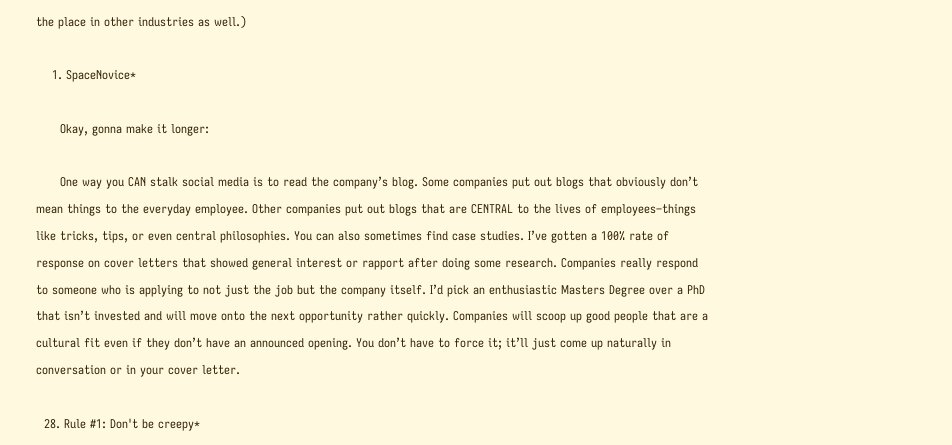the place in other industries as well.)

    1. SpaceNovice*

      Okay, gonna make it longer:

      One way you CAN stalk social media is to read the company’s blog. Some companies put out blogs that obviously don’t mean things to the everyday employee. Other companies put out blogs that are CENTRAL to the lives of employees–things like tricks, tips, or even central philosophies. You can also sometimes find case studies. I’ve gotten a 100% rate of response on cover letters that showed general interest or rapport after doing some research. Companies really respond to someone who is applying to not just the job but the company itself. I’d pick an enthusiastic Masters Degree over a PhD that isn’t invested and will move onto the next opportunity rather quickly. Companies will scoop up good people that are a cultural fit even if they don’t have an announced opening. You don’t have to force it; it’ll just come up naturally in conversation or in your cover letter.

  28. Rule #1: Don't be creepy*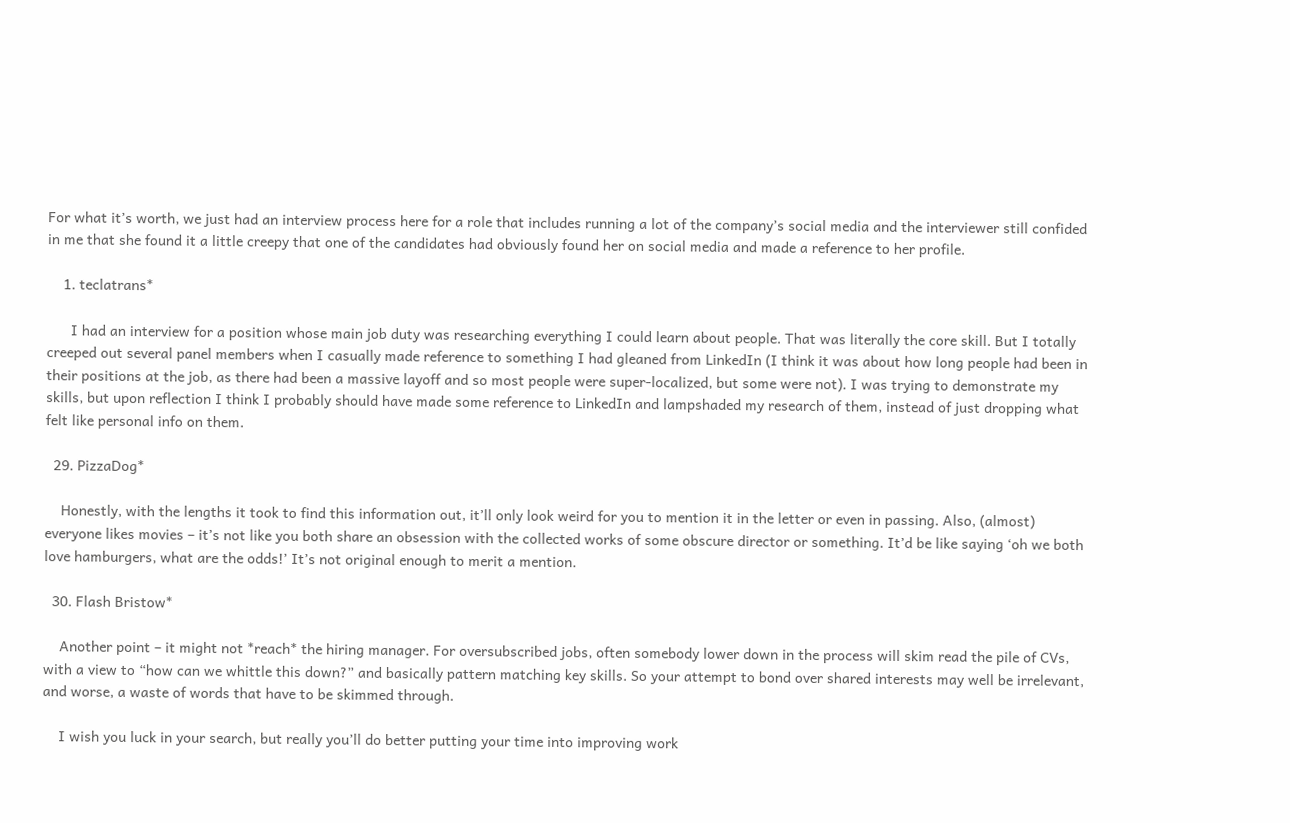For what it’s worth, we just had an interview process here for a role that includes running a lot of the company’s social media and the interviewer still confided in me that she found it a little creepy that one of the candidates had obviously found her on social media and made a reference to her profile.

    1. teclatrans*

      I had an interview for a position whose main job duty was researching everything I could learn about people. That was literally the core skill. But I totally creeped out several panel members when I casually made reference to something I had gleaned from LinkedIn (I think it was about how long people had been in their positions at the job, as there had been a massive layoff and so most people were super-localized, but some were not). I was trying to demonstrate my skills, but upon reflection I think I probably should have made some reference to LinkedIn and lampshaded my research of them, instead of just dropping what felt like personal info on them.

  29. PizzaDog*

    Honestly, with the lengths it took to find this information out, it’ll only look weird for you to mention it in the letter or even in passing. Also, (almost) everyone likes movies – it’s not like you both share an obsession with the collected works of some obscure director or something. It’d be like saying ‘oh we both love hamburgers, what are the odds!’ It’s not original enough to merit a mention.

  30. Flash Bristow*

    Another point – it might not *reach* the hiring manager. For oversubscribed jobs, often somebody lower down in the process will skim read the pile of CVs, with a view to “how can we whittle this down?” and basically pattern matching key skills. So your attempt to bond over shared interests may well be irrelevant, and worse, a waste of words that have to be skimmed through.

    I wish you luck in your search, but really you’ll do better putting your time into improving work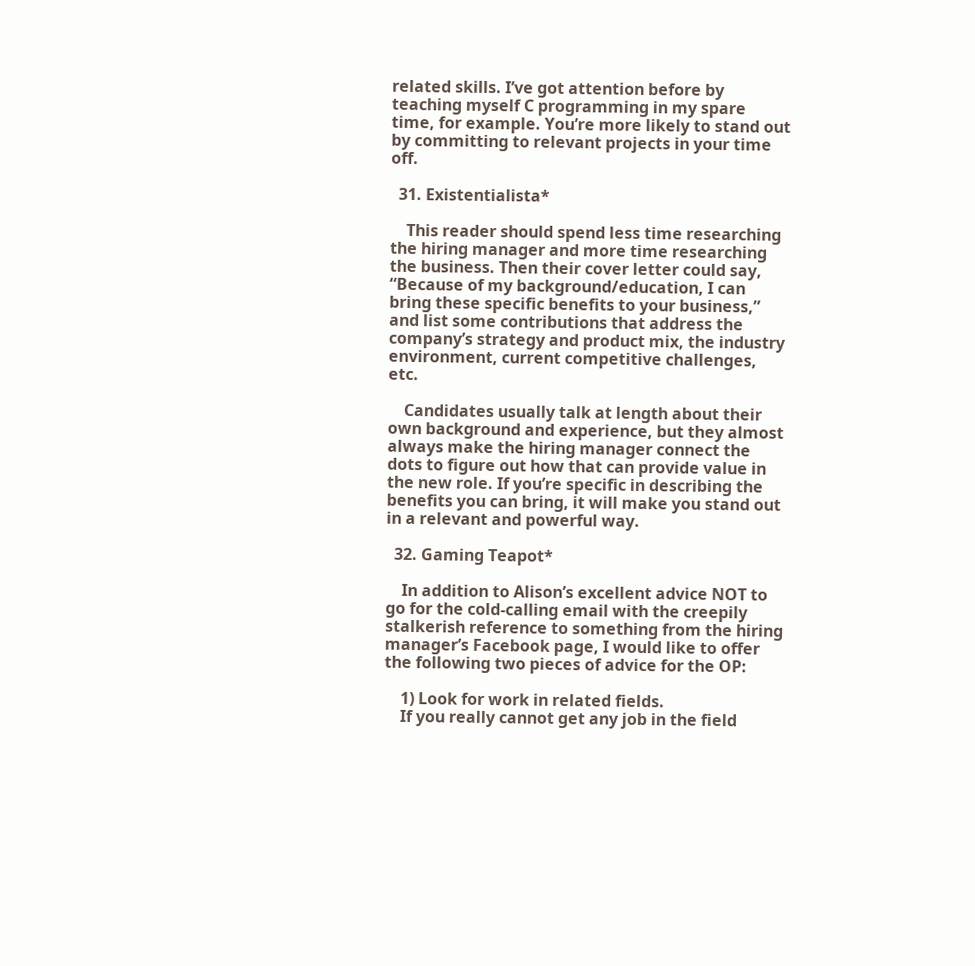related skills. I’ve got attention before by teaching myself C programming in my spare time, for example. You’re more likely to stand out by committing to relevant projects in your time off.

  31. Existentialista*

    This reader should spend less time researching the hiring manager and more time researching the business. Then their cover letter could say, “Because of my background/education, I can bring these specific benefits to your business,” and list some contributions that address the company’s strategy and product mix, the industry environment, current competitive challenges, etc.

    Candidates usually talk at length about their own background and experience, but they almost always make the hiring manager connect the dots to figure out how that can provide value in the new role. If you’re specific in describing the benefits you can bring, it will make you stand out in a relevant and powerful way.

  32. Gaming Teapot*

    In addition to Alison’s excellent advice NOT to go for the cold-calling email with the creepily stalkerish reference to something from the hiring manager’s Facebook page, I would like to offer the following two pieces of advice for the OP:

    1) Look for work in related fields.
    If you really cannot get any job in the field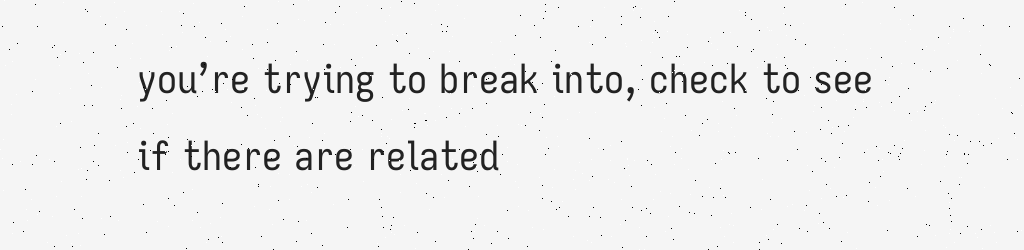you’re trying to break into, check to see if there are related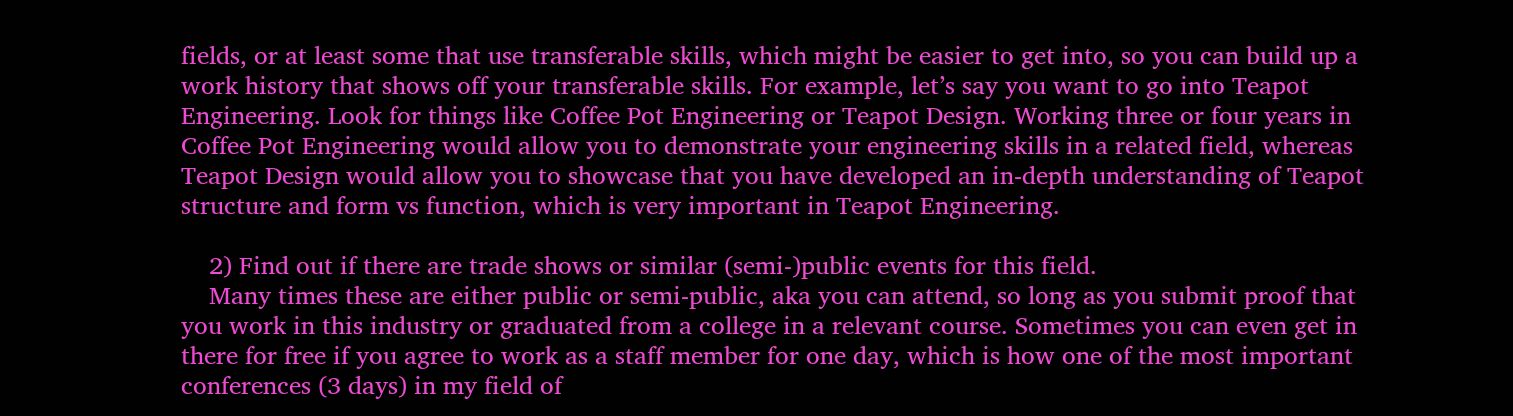fields, or at least some that use transferable skills, which might be easier to get into, so you can build up a work history that shows off your transferable skills. For example, let’s say you want to go into Teapot Engineering. Look for things like Coffee Pot Engineering or Teapot Design. Working three or four years in Coffee Pot Engineering would allow you to demonstrate your engineering skills in a related field, whereas Teapot Design would allow you to showcase that you have developed an in-depth understanding of Teapot structure and form vs function, which is very important in Teapot Engineering.

    2) Find out if there are trade shows or similar (semi-)public events for this field.
    Many times these are either public or semi-public, aka you can attend, so long as you submit proof that you work in this industry or graduated from a college in a relevant course. Sometimes you can even get in there for free if you agree to work as a staff member for one day, which is how one of the most important conferences (3 days) in my field of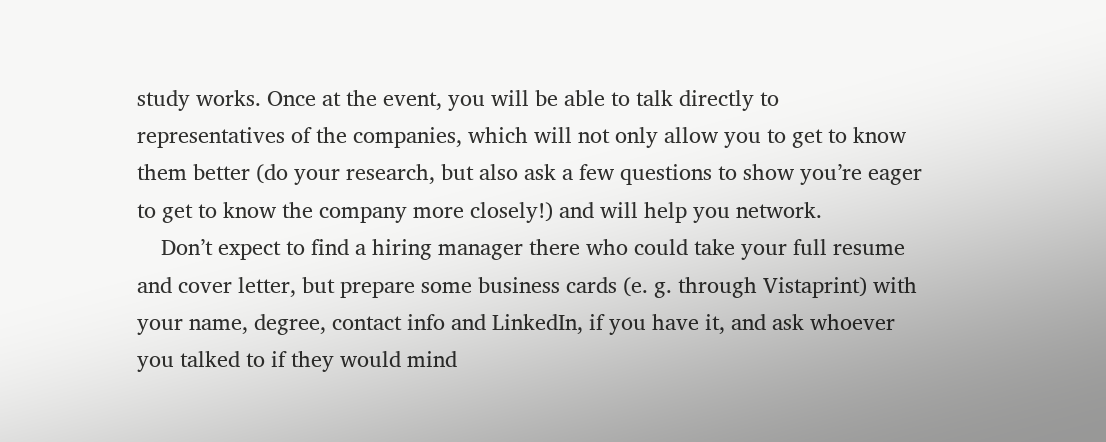study works. Once at the event, you will be able to talk directly to representatives of the companies, which will not only allow you to get to know them better (do your research, but also ask a few questions to show you’re eager to get to know the company more closely!) and will help you network.
    Don’t expect to find a hiring manager there who could take your full resume and cover letter, but prepare some business cards (e. g. through Vistaprint) with your name, degree, contact info and LinkedIn, if you have it, and ask whoever you talked to if they would mind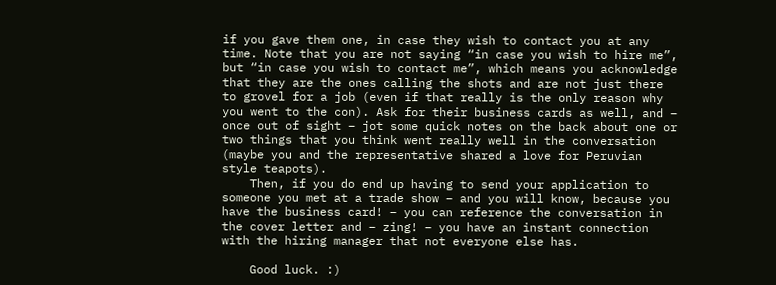if you gave them one, in case they wish to contact you at any time. Note that you are not saying “in case you wish to hire me”, but “in case you wish to contact me”, which means you acknowledge that they are the ones calling the shots and are not just there to grovel for a job (even if that really is the only reason why you went to the con). Ask for their business cards as well, and – once out of sight – jot some quick notes on the back about one or two things that you think went really well in the conversation (maybe you and the representative shared a love for Peruvian style teapots).
    Then, if you do end up having to send your application to someone you met at a trade show – and you will know, because you have the business card! – you can reference the conversation in the cover letter and – zing! – you have an instant connection with the hiring manager that not everyone else has.

    Good luck. :)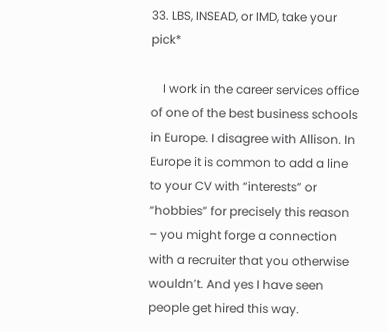33. LBS, INSEAD, or IMD, take your pick*

    I work in the career services office of one of the best business schools in Europe. I disagree with Allison. In Europe it is common to add a line to your CV with “interests” or “hobbies” for precisely this reason – you might forge a connection with a recruiter that you otherwise wouldn’t. And yes I have seen people get hired this way.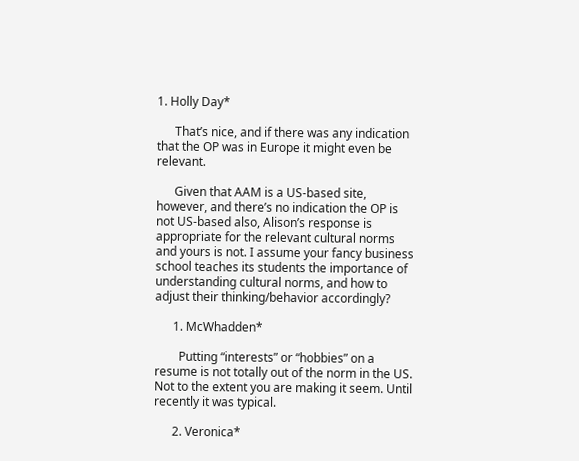1. Holly Day*

      That’s nice, and if there was any indication that the OP was in Europe it might even be relevant.

      Given that AAM is a US-based site, however, and there’s no indication the OP is not US-based also, Alison’s response is appropriate for the relevant cultural norms and yours is not. I assume your fancy business school teaches its students the importance of understanding cultural norms, and how to adjust their thinking/behavior accordingly?

      1. McWhadden*

        Putting “interests” or “hobbies” on a resume is not totally out of the norm in the US. Not to the extent you are making it seem. Until recently it was typical.

      2. Veronica*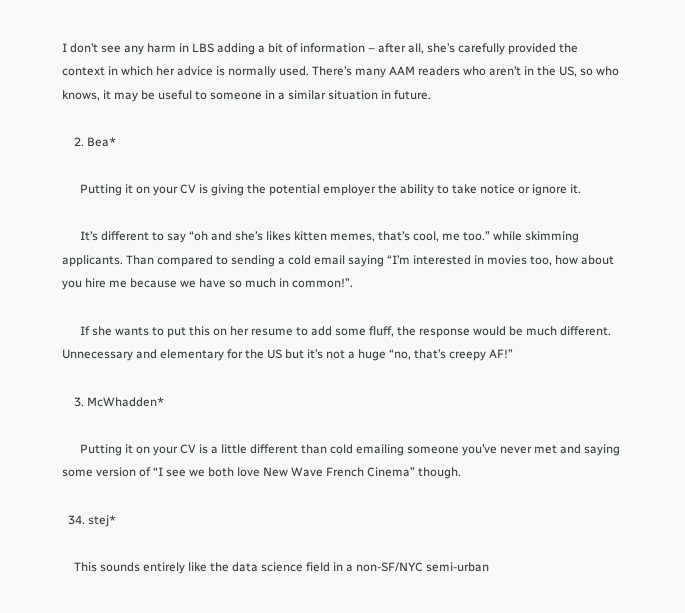I don’t see any harm in LBS adding a bit of information – after all, she’s carefully provided the context in which her advice is normally used. There’s many AAM readers who aren’t in the US, so who knows, it may be useful to someone in a similar situation in future.

    2. Bea*

      Putting it on your CV is giving the potential employer the ability to take notice or ignore it.

      It’s different to say “oh and she’s likes kitten memes, that’s cool, me too.” while skimming applicants. Than compared to sending a cold email saying “I’m interested in movies too, how about you hire me because we have so much in common!”.

      If she wants to put this on her resume to add some fluff, the response would be much different. Unnecessary and elementary for the US but it’s not a huge “no, that’s creepy AF!”

    3. McWhadden*

      Putting it on your CV is a little different than cold emailing someone you’ve never met and saying some version of “I see we both love New Wave French Cinema” though.

  34. stej*

    This sounds entirely like the data science field in a non-SF/NYC semi-urban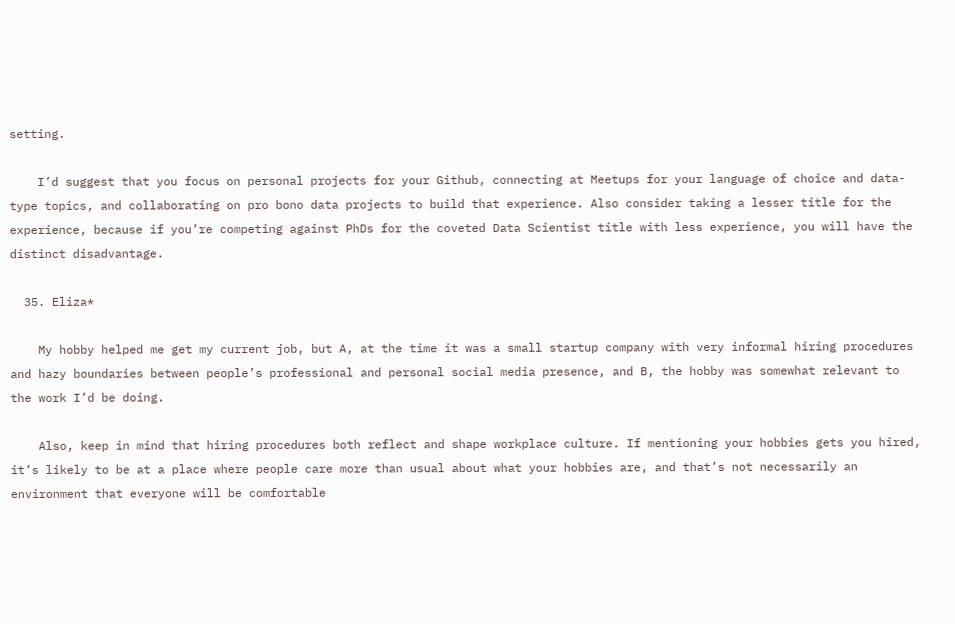setting.

    I’d suggest that you focus on personal projects for your Github, connecting at Meetups for your language of choice and data-type topics, and collaborating on pro bono data projects to build that experience. Also consider taking a lesser title for the experience, because if you’re competing against PhDs for the coveted Data Scientist title with less experience, you will have the distinct disadvantage.

  35. Eliza*

    My hobby helped me get my current job, but A, at the time it was a small startup company with very informal hiring procedures and hazy boundaries between people’s professional and personal social media presence, and B, the hobby was somewhat relevant to the work I’d be doing.

    Also, keep in mind that hiring procedures both reflect and shape workplace culture. If mentioning your hobbies gets you hired, it’s likely to be at a place where people care more than usual about what your hobbies are, and that’s not necessarily an environment that everyone will be comfortable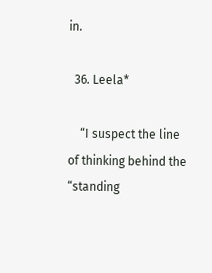in.

  36. Leela*

    “I suspect the line of thinking behind the “standing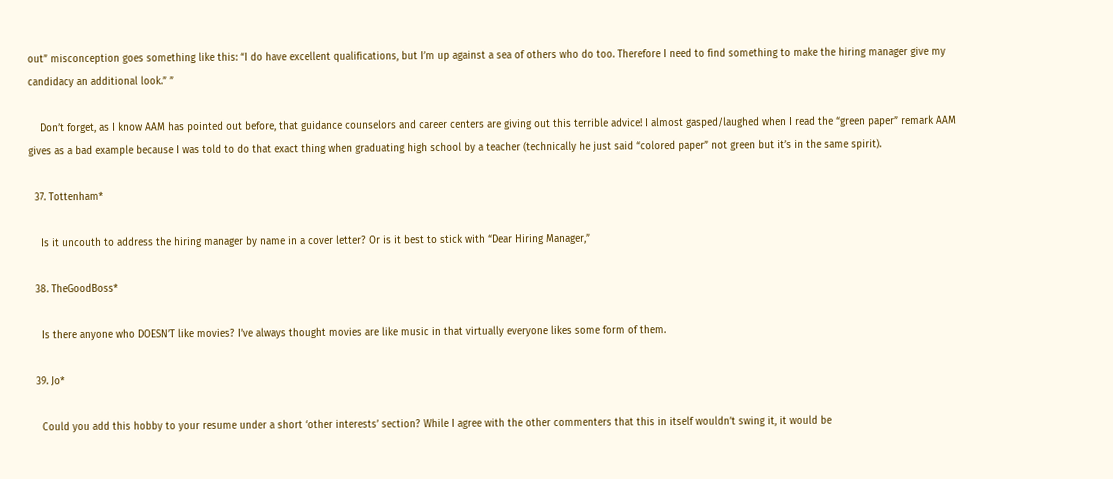out” misconception goes something like this: “I do have excellent qualifications, but I’m up against a sea of others who do too. Therefore I need to find something to make the hiring manager give my candidacy an additional look.” ”

    Don’t forget, as I know AAM has pointed out before, that guidance counselors and career centers are giving out this terrible advice! I almost gasped/laughed when I read the “green paper” remark AAM gives as a bad example because I was told to do that exact thing when graduating high school by a teacher (technically he just said “colored paper” not green but it’s in the same spirit).

  37. Tottenham*

    Is it uncouth to address the hiring manager by name in a cover letter? Or is it best to stick with “Dear Hiring Manager,”

  38. TheGoodBoss*

    Is there anyone who DOESN’T like movies? I’ve always thought movies are like music in that virtually everyone likes some form of them.

  39. Jo*

    Could you add this hobby to your resume under a short ‘other interests’ section? While I agree with the other commenters that this in itself wouldn’t swing it, it would be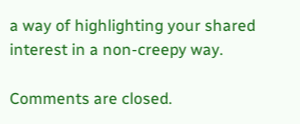a way of highlighting your shared interest in a non-creepy way.

Comments are closed.